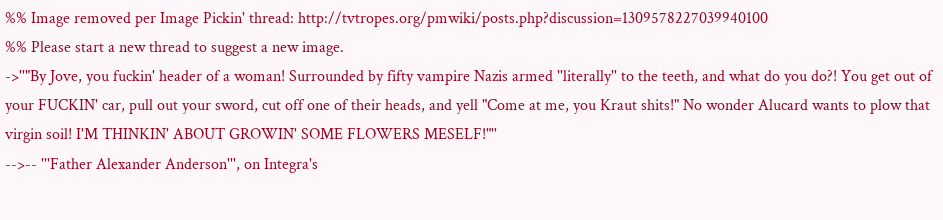%% Image removed per Image Pickin' thread: http://tvtropes.org/pmwiki/posts.php?discussion=1309578227039940100
%% Please start a new thread to suggest a new image.
->''"By Jove, you fuckin' header of a woman! Surrounded by fifty vampire Nazis armed ''literally'' to the teeth, and what do you do?! You get out of your FUCKIN' car, pull out your sword, cut off one of their heads, and yell "Come at me, you Kraut shits!" No wonder Alucard wants to plow that virgin soil! I'M THINKIN' ABOUT GROWIN' SOME FLOWERS MESELF!"''
-->-- '''Father Alexander Anderson''', on Integra's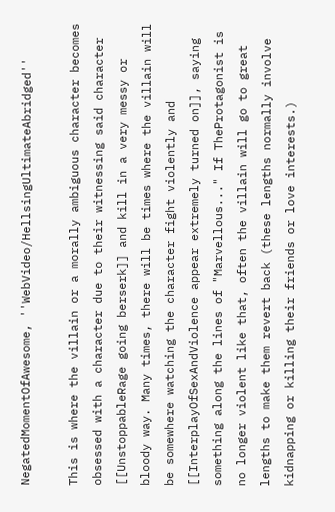NegatedMomentOfAwesome, ''WebVideo/HellsingUltimateAbridged''

This is where the villain or a morally ambiguous character becomes obsessed with a character due to their witnessing said character [[UnstoppableRage going berserk]] and kill in a very messy or bloody way. Many times, there will be times where the villain will be somewhere watching the character fight violently and [[InterplayOfSexAndViolence appear extremely turned on]], saying something along the lines of "Marvellous..." If TheProtagonist is no longer violent like that, often the villain will go to great lengths to make them revert back (these lengths normally involve kidnapping or killing their friends or love interests.)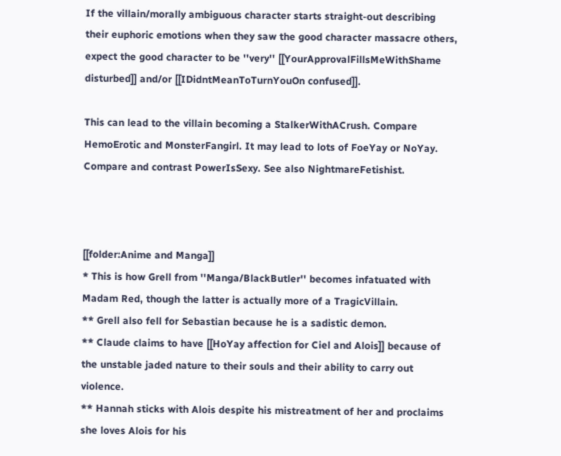If the villain/morally ambiguous character starts straight-out describing their euphoric emotions when they saw the good character massacre others, expect the good character to be ''very'' [[YourApprovalFillsMeWithShame disturbed]] and/or [[IDidntMeanToTurnYouOn confused]].

This can lead to the villain becoming a StalkerWithACrush. Compare HemoErotic and MonsterFangirl. It may lead to lots of FoeYay or NoYay. Compare and contrast PowerIsSexy. See also NightmareFetishist.



[[folder:Anime and Manga]]
* This is how Grell from ''Manga/BlackButler'' becomes infatuated with Madam Red, though the latter is actually more of a TragicVillain.
** Grell also fell for Sebastian because he is a sadistic demon.
** Claude claims to have [[HoYay affection for Ciel and Alois]] because of the unstable jaded nature to their souls and their ability to carry out violence.
** Hannah sticks with Alois despite his mistreatment of her and proclaims she loves Alois for his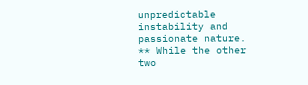unpredictable instability and passionate nature.
** While the other two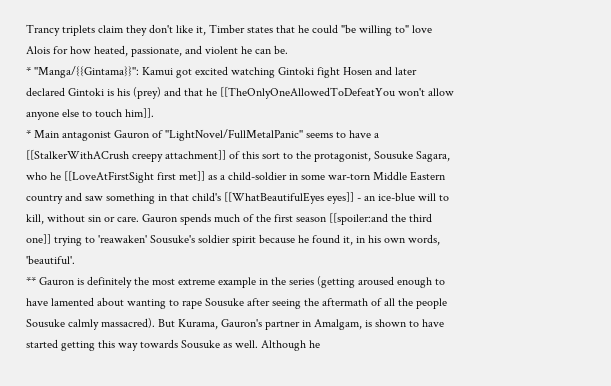Trancy triplets claim they don't like it, Timber states that he could "be willing to" love Alois for how heated, passionate, and violent he can be.
* ''Manga/{{Gintama}}'': Kamui got excited watching Gintoki fight Hosen and later declared Gintoki is his (prey) and that he [[TheOnlyOneAllowedToDefeatYou won't allow anyone else to touch him]].
* Main antagonist Gauron of ''LightNovel/FullMetalPanic'' seems to have a [[StalkerWithACrush creepy attachment]] of this sort to the protagonist, Sousuke Sagara, who he [[LoveAtFirstSight first met]] as a child-soldier in some war-torn Middle Eastern country and saw something in that child's [[WhatBeautifulEyes eyes]] - an ice-blue will to kill, without sin or care. Gauron spends much of the first season [[spoiler:and the third one]] trying to 'reawaken' Sousuke's soldier spirit because he found it, in his own words, 'beautiful'.
** Gauron is definitely the most extreme example in the series (getting aroused enough to have lamented about wanting to rape Sousuke after seeing the aftermath of all the people Sousuke calmly massacred). But Kurama, Gauron's partner in Amalgam, is shown to have started getting this way towards Sousuke as well. Although he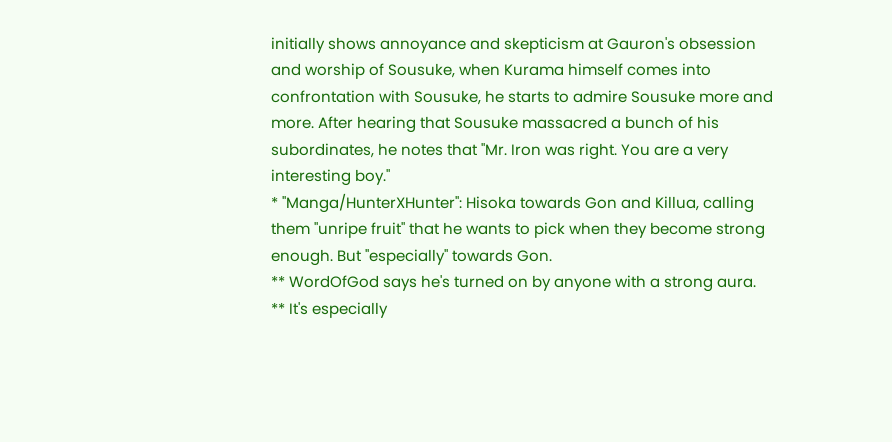initially shows annoyance and skepticism at Gauron's obsession and worship of Sousuke, when Kurama himself comes into confrontation with Sousuke, he starts to admire Sousuke more and more. After hearing that Sousuke massacred a bunch of his subordinates, he notes that "Mr. Iron was right. You are a very interesting boy."
* ''Manga/HunterXHunter'': Hisoka towards Gon and Killua, calling them "unripe fruit" that he wants to pick when they become strong enough. But ''especially'' towards Gon.
** WordOfGod says he's turned on by anyone with a strong aura.
** It's especially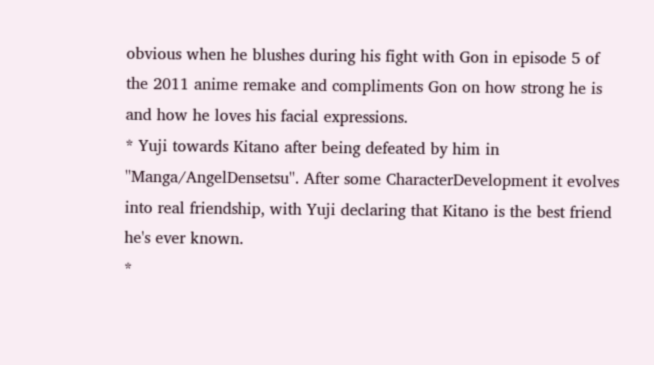obvious when he blushes during his fight with Gon in episode 5 of the 2011 anime remake and compliments Gon on how strong he is and how he loves his facial expressions.
* Yuji towards Kitano after being defeated by him in ''Manga/AngelDensetsu''. After some CharacterDevelopment it evolves into real friendship, with Yuji declaring that Kitano is the best friend he's ever known.
*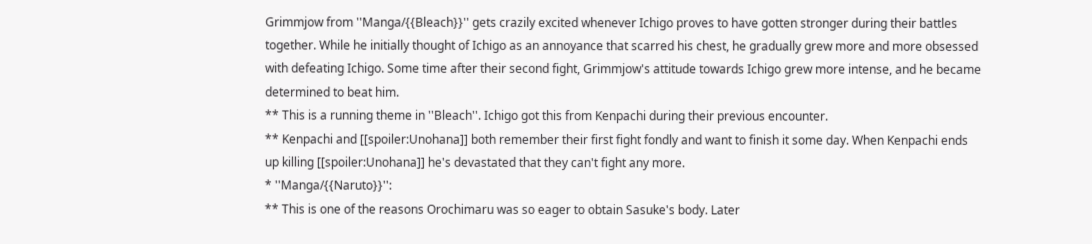Grimmjow from ''Manga/{{Bleach}}'' gets crazily excited whenever Ichigo proves to have gotten stronger during their battles together. While he initially thought of Ichigo as an annoyance that scarred his chest, he gradually grew more and more obsessed with defeating Ichigo. Some time after their second fight, Grimmjow's attitude towards Ichigo grew more intense, and he became determined to beat him.
** This is a running theme in ''Bleach''. Ichigo got this from Kenpachi during their previous encounter.
** Kenpachi and [[spoiler:Unohana]] both remember their first fight fondly and want to finish it some day. When Kenpachi ends up killing [[spoiler:Unohana]] he's devastated that they can't fight any more.
* ''Manga/{{Naruto}}'':
** This is one of the reasons Orochimaru was so eager to obtain Sasuke's body. Later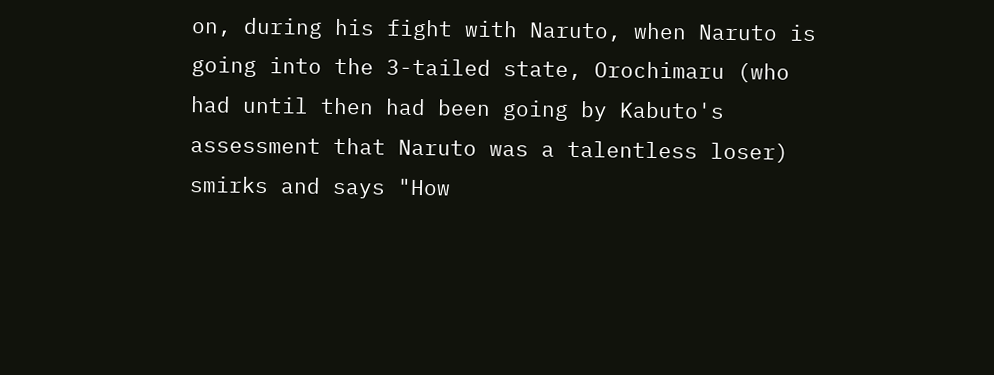on, during his fight with Naruto, when Naruto is going into the 3-tailed state, Orochimaru (who had until then had been going by Kabuto's assessment that Naruto was a talentless loser) smirks and says "How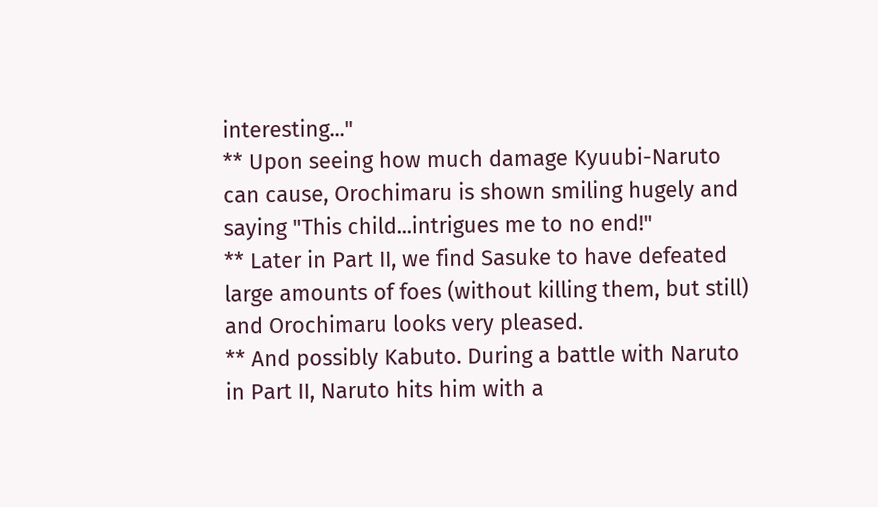interesting..."
** Upon seeing how much damage Kyuubi-Naruto can cause, Orochimaru is shown smiling hugely and saying "This child...intrigues me to no end!"
** Later in Part II, we find Sasuke to have defeated large amounts of foes (without killing them, but still) and Orochimaru looks very pleased.
** And possibly Kabuto. During a battle with Naruto in Part II, Naruto hits him with a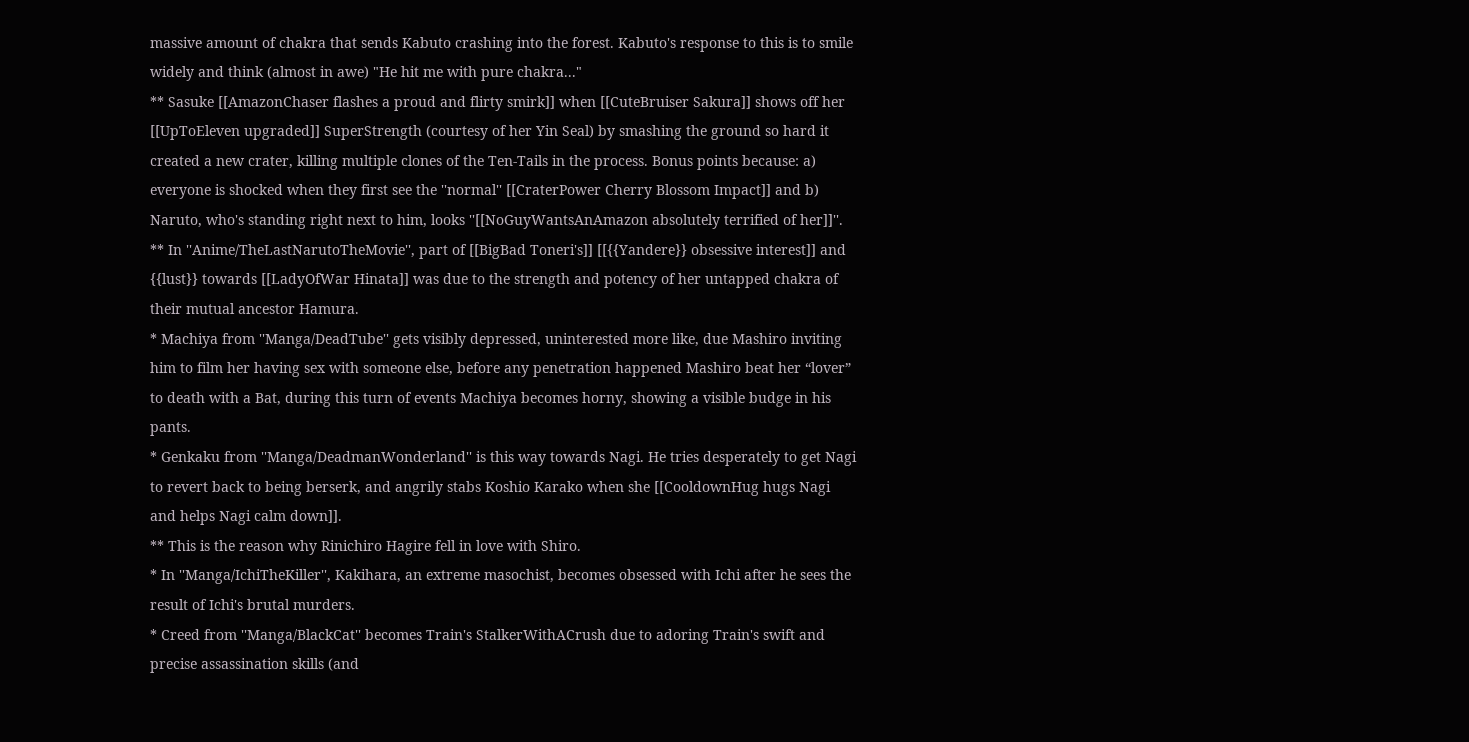massive amount of chakra that sends Kabuto crashing into the forest. Kabuto's response to this is to smile widely and think (almost in awe) "He hit me with pure chakra..."
** Sasuke [[AmazonChaser flashes a proud and flirty smirk]] when [[CuteBruiser Sakura]] shows off her [[UpToEleven upgraded]] SuperStrength (courtesy of her Yin Seal) by smashing the ground so hard it created a new crater, killing multiple clones of the Ten-Tails in the process. Bonus points because: a) everyone is shocked when they first see the ''normal'' [[CraterPower Cherry Blossom Impact]] and b) Naruto, who's standing right next to him, looks ''[[NoGuyWantsAnAmazon absolutely terrified of her]]''.
** In ''Anime/TheLastNarutoTheMovie'', part of [[BigBad Toneri's]] [[{{Yandere}} obsessive interest]] and {{lust}} towards [[LadyOfWar Hinata]] was due to the strength and potency of her untapped chakra of their mutual ancestor Hamura.
* Machiya from ''Manga/DeadTube'' gets visibly depressed, uninterested more like, due Mashiro inviting him to film her having sex with someone else, before any penetration happened Mashiro beat her “lover” to death with a Bat, during this turn of events Machiya becomes horny, showing a visible budge in his pants.
* Genkaku from ''Manga/DeadmanWonderland'' is this way towards Nagi. He tries desperately to get Nagi to revert back to being berserk, and angrily stabs Koshio Karako when she [[CooldownHug hugs Nagi and helps Nagi calm down]].
** This is the reason why Rinichiro Hagire fell in love with Shiro.
* In ''Manga/IchiTheKiller'', Kakihara, an extreme masochist, becomes obsessed with Ichi after he sees the result of Ichi's brutal murders.
* Creed from ''Manga/BlackCat'' becomes Train's StalkerWithACrush due to adoring Train's swift and precise assassination skills (and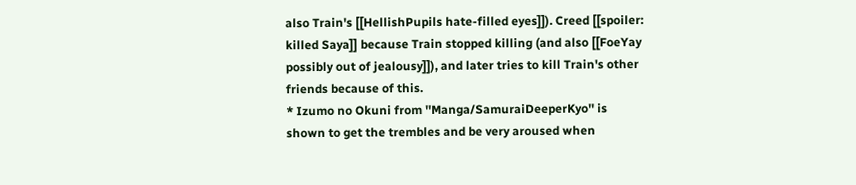also Train's [[HellishPupils hate-filled eyes]]). Creed [[spoiler: killed Saya]] because Train stopped killing (and also [[FoeYay possibly out of jealousy]]), and later tries to kill Train's other friends because of this.
* Izumo no Okuni from ''Manga/SamuraiDeeperKyo'' is shown to get the trembles and be very aroused when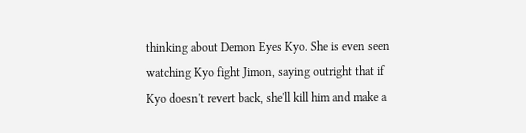thinking about Demon Eyes Kyo. She is even seen watching Kyo fight Jimon, saying outright that if Kyo doesn't revert back, she'll kill him and make a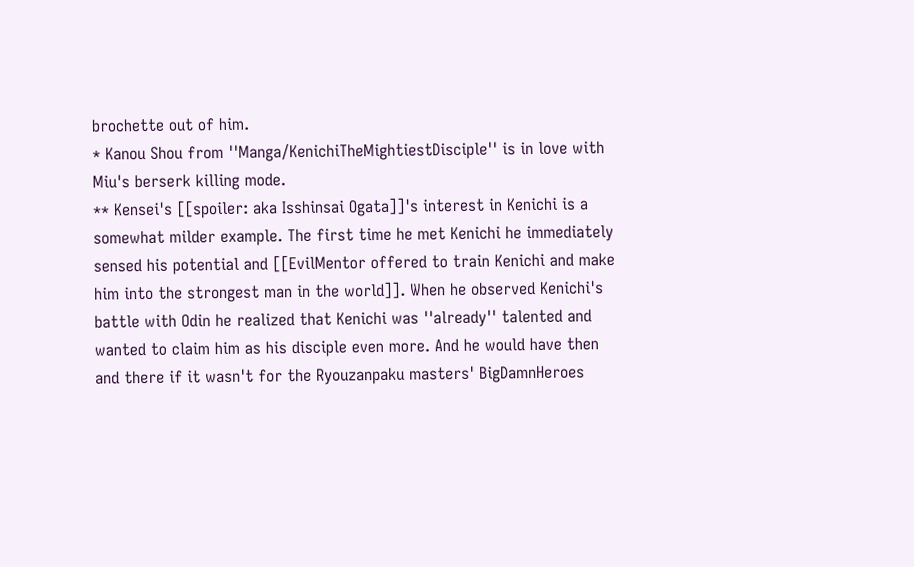brochette out of him.
* Kanou Shou from ''Manga/KenichiTheMightiestDisciple'' is in love with Miu's berserk killing mode.
** Kensei's [[spoiler: aka Isshinsai Ogata]]'s interest in Kenichi is a somewhat milder example. The first time he met Kenichi he immediately sensed his potential and [[EvilMentor offered to train Kenichi and make him into the strongest man in the world]]. When he observed Kenichi's battle with Odin he realized that Kenichi was ''already'' talented and wanted to claim him as his disciple even more. And he would have then and there if it wasn't for the Ryouzanpaku masters' BigDamnHeroes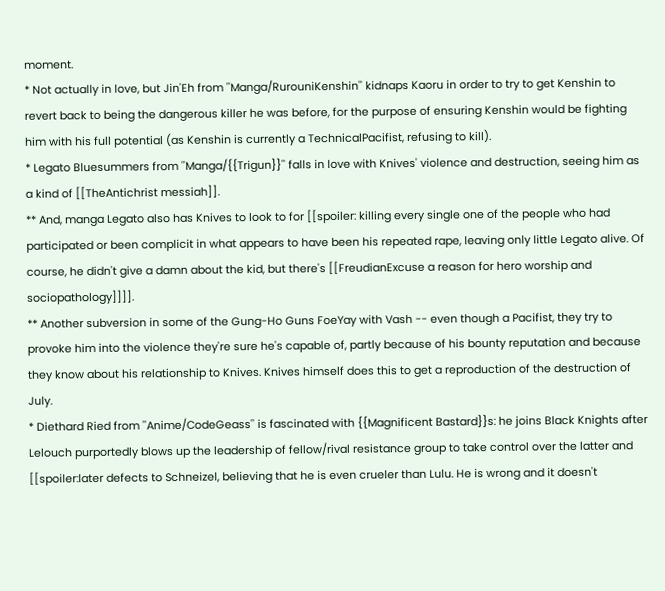moment.
* Not actually in love, but Jin'Eh from ''Manga/RurouniKenshin'' kidnaps Kaoru in order to try to get Kenshin to revert back to being the dangerous killer he was before, for the purpose of ensuring Kenshin would be fighting him with his full potential (as Kenshin is currently a TechnicalPacifist, refusing to kill).
* Legato Bluesummers from ''Manga/{{Trigun}}'' falls in love with Knives' violence and destruction, seeing him as a kind of [[TheAntichrist messiah]].
** And, manga Legato also has Knives to look to for [[spoiler: killing every single one of the people who had participated or been complicit in what appears to have been his repeated rape, leaving only little Legato alive. Of course, he didn't give a damn about the kid, but there's [[FreudianExcuse a reason for hero worship and sociopathology]]]].
** Another subversion in some of the Gung-Ho Guns FoeYay with Vash -- even though a Pacifist, they try to provoke him into the violence they're sure he's capable of, partly because of his bounty reputation and because they know about his relationship to Knives. Knives himself does this to get a reproduction of the destruction of July.
* Diethard Ried from ''Anime/CodeGeass'' is fascinated with {{Magnificent Bastard}}s: he joins Black Knights after Lelouch purportedly blows up the leadership of fellow/rival resistance group to take control over the latter and [[spoiler:later defects to Schneizel, believing that he is even crueler than Lulu. He is wrong and it doesn't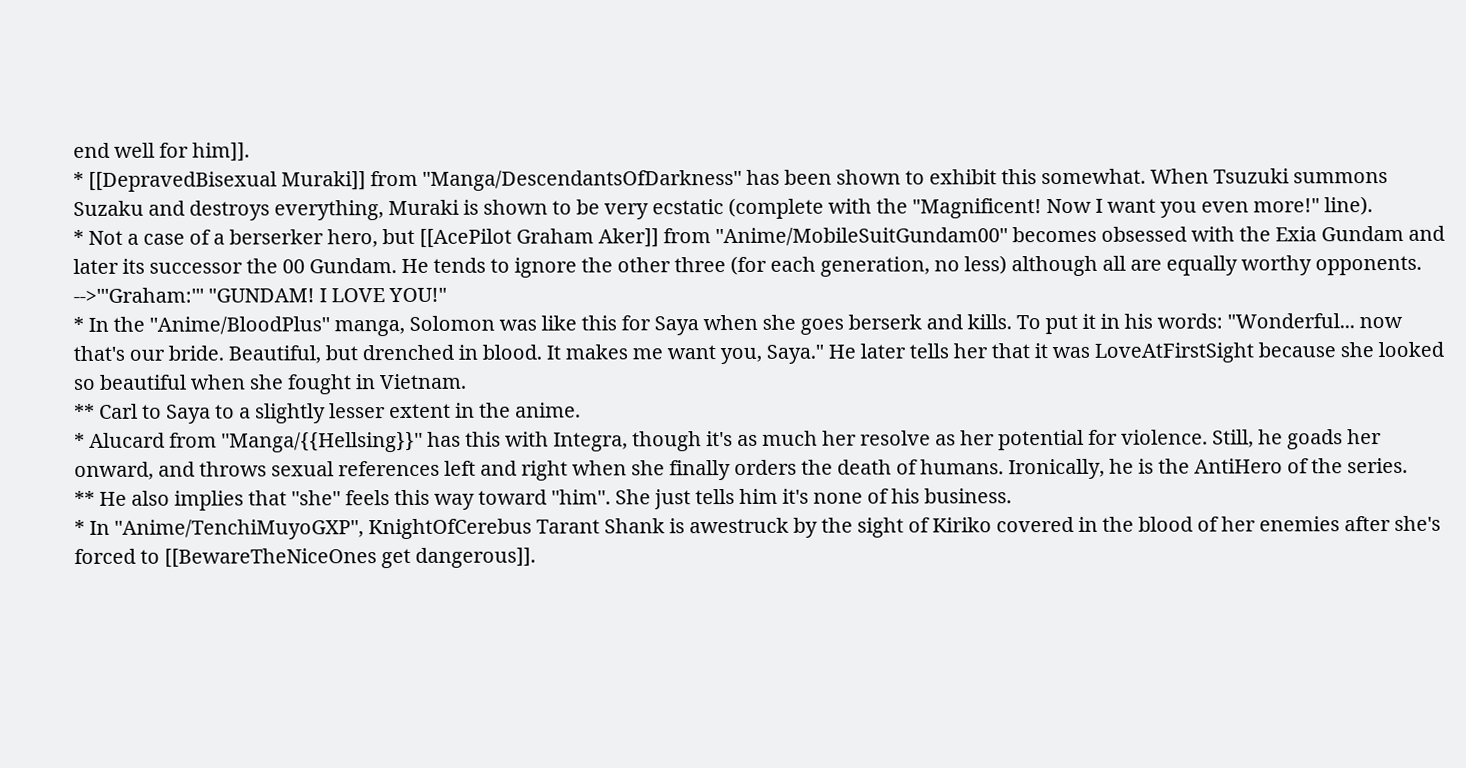end well for him]].
* [[DepravedBisexual Muraki]] from ''Manga/DescendantsOfDarkness'' has been shown to exhibit this somewhat. When Tsuzuki summons Suzaku and destroys everything, Muraki is shown to be very ecstatic (complete with the "Magnificent! Now I want you even more!" line).
* Not a case of a berserker hero, but [[AcePilot Graham Aker]] from ''Anime/MobileSuitGundam00'' becomes obsessed with the Exia Gundam and later its successor the 00 Gundam. He tends to ignore the other three (for each generation, no less) although all are equally worthy opponents.
-->'''Graham:''' "GUNDAM! I LOVE YOU!"
* In the ''Anime/BloodPlus'' manga, Solomon was like this for Saya when she goes berserk and kills. To put it in his words: "Wonderful... now that's our bride. Beautiful, but drenched in blood. It makes me want you, Saya." He later tells her that it was LoveAtFirstSight because she looked so beautiful when she fought in Vietnam.
** Carl to Saya to a slightly lesser extent in the anime.
* Alucard from ''Manga/{{Hellsing}}'' has this with Integra, though it's as much her resolve as her potential for violence. Still, he goads her onward, and throws sexual references left and right when she finally orders the death of humans. Ironically, he is the AntiHero of the series.
** He also implies that ''she'' feels this way toward ''him''. She just tells him it's none of his business.
* In ''Anime/TenchiMuyoGXP'', KnightOfCerebus Tarant Shank is awestruck by the sight of Kiriko covered in the blood of her enemies after she's forced to [[BewareTheNiceOnes get dangerous]].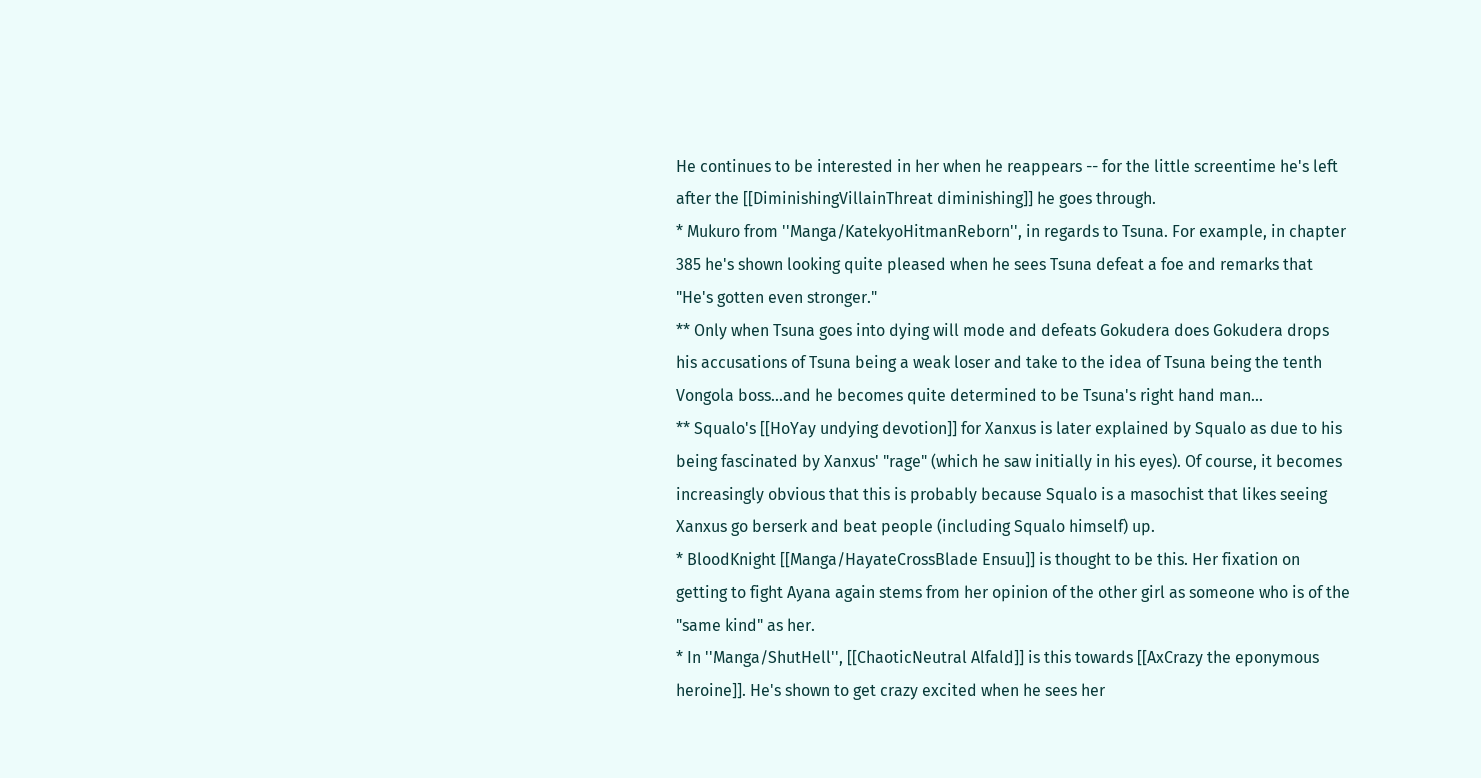He continues to be interested in her when he reappears -- for the little screentime he's left after the [[DiminishingVillainThreat diminishing]] he goes through.
* Mukuro from ''Manga/KatekyoHitmanReborn'', in regards to Tsuna. For example, in chapter 385 he's shown looking quite pleased when he sees Tsuna defeat a foe and remarks that "He's gotten even stronger."
** Only when Tsuna goes into dying will mode and defeats Gokudera does Gokudera drops his accusations of Tsuna being a weak loser and take to the idea of Tsuna being the tenth Vongola boss...and he becomes quite determined to be Tsuna's right hand man...
** Squalo's [[HoYay undying devotion]] for Xanxus is later explained by Squalo as due to his being fascinated by Xanxus' "rage" (which he saw initially in his eyes). Of course, it becomes increasingly obvious that this is probably because Squalo is a masochist that likes seeing Xanxus go berserk and beat people (including Squalo himself) up.
* BloodKnight [[Manga/HayateCrossBlade Ensuu]] is thought to be this. Her fixation on getting to fight Ayana again stems from her opinion of the other girl as someone who is of the "same kind" as her.
* In ''Manga/ShutHell'', [[ChaoticNeutral Alfald]] is this towards [[AxCrazy the eponymous heroine]]. He's shown to get crazy excited when he sees her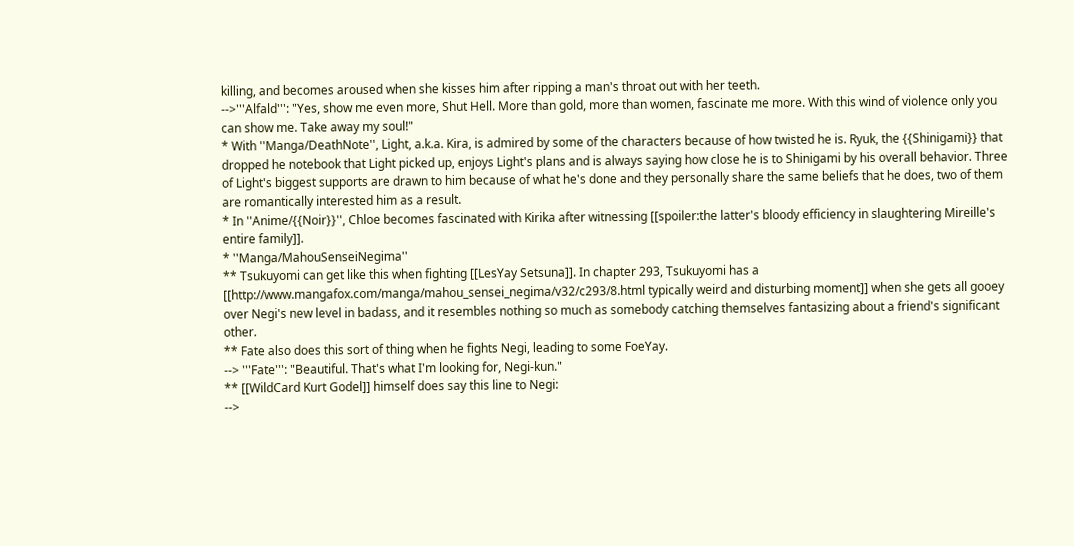killing, and becomes aroused when she kisses him after ripping a man's throat out with her teeth.
-->'''Alfald''': "Yes, show me even more, Shut Hell. More than gold, more than women, fascinate me more. With this wind of violence only you can show me. Take away my soul!"
* With ''Manga/DeathNote'', Light, a.k.a. Kira, is admired by some of the characters because of how twisted he is. Ryuk, the {{Shinigami}} that dropped he notebook that Light picked up, enjoys Light's plans and is always saying how close he is to Shinigami by his overall behavior. Three of Light's biggest supports are drawn to him because of what he's done and they personally share the same beliefs that he does, two of them are romantically interested him as a result.
* In ''Anime/{{Noir}}'', Chloe becomes fascinated with Kirika after witnessing [[spoiler:the latter's bloody efficiency in slaughtering Mireille's entire family]].
* ''Manga/MahouSenseiNegima''
** Tsukuyomi can get like this when fighting [[LesYay Setsuna]]. In chapter 293, Tsukuyomi has a [[http://www.mangafox.com/manga/mahou_sensei_negima/v32/c293/8.html typically weird and disturbing moment]] when she gets all gooey over Negi's new level in badass, and it resembles nothing so much as somebody catching themselves fantasizing about a friend's significant other.
** Fate also does this sort of thing when he fights Negi, leading to some FoeYay.
--> '''Fate''': "Beautiful. That's what I'm looking for, Negi-kun."
** [[WildCard Kurt Godel]] himself does say this line to Negi:
-->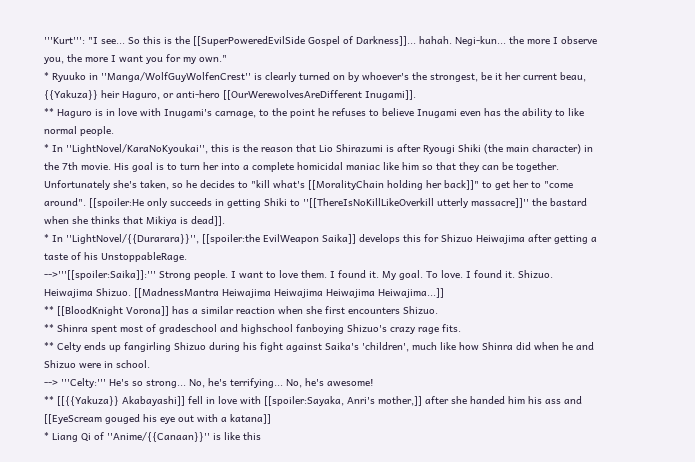'''Kurt''': "I see... So this is the [[SuperPoweredEvilSide Gospel of Darkness]]... hahah. Negi-kun... the more I observe you, the more I want you for my own."
* Ryuuko in ''Manga/WolfGuyWolfenCrest'' is clearly turned on by whoever's the strongest, be it her current beau, {{Yakuza}} heir Haguro, or anti-hero [[OurWerewolvesAreDifferent Inugami]].
** Haguro is in love with Inugami's carnage, to the point he refuses to believe Inugami even has the ability to like normal people.
* In ''LightNovel/KaraNoKyoukai'', this is the reason that Lio Shirazumi is after Ryougi Shiki (the main character) in the 7th movie. His goal is to turn her into a complete homicidal maniac like him so that they can be together. Unfortunately she's taken, so he decides to "kill what's [[MoralityChain holding her back]]" to get her to "come around". [[spoiler:He only succeeds in getting Shiki to ''[[ThereIsNoKillLikeOverkill utterly massacre]]'' the bastard when she thinks that Mikiya is dead]].
* In ''LightNovel/{{Durarara}}'', [[spoiler:the EvilWeapon Saika]] develops this for Shizuo Heiwajima after getting a taste of his UnstoppableRage.
-->'''[[spoiler:Saika]]:''' Strong people. I want to love them. I found it. My goal. To love. I found it. Shizuo. Heiwajima Shizuo. [[MadnessMantra Heiwajima Heiwajima Heiwajima Heiwajima...]]
** [[BloodKnight Vorona]] has a similar reaction when she first encounters Shizuo.
** Shinra spent most of gradeschool and highschool fanboying Shizuo's crazy rage fits.
** Celty ends up fangirling Shizuo during his fight against Saika's 'children', much like how Shinra did when he and Shizuo were in school.
--> '''Celty:''' He's so strong... No, he's terrifying... No, he's awesome!
** [[{{Yakuza}} Akabayashi]] fell in love with [[spoiler:Sayaka, Anri's mother,]] after she handed him his ass and [[EyeScream gouged his eye out with a katana]]
* Liang Qi of ''Anime/{{Canaan}}'' is like this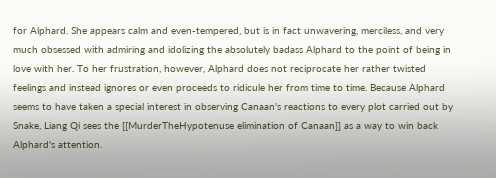for Alphard. She appears calm and even-tempered, but is in fact unwavering, merciless, and very much obsessed with admiring and idolizing the absolutely badass Alphard to the point of being in love with her. To her frustration, however, Alphard does not reciprocate her rather twisted feelings and instead ignores or even proceeds to ridicule her from time to time. Because Alphard seems to have taken a special interest in observing Canaan's reactions to every plot carried out by Snake, Liang Qi sees the [[MurderTheHypotenuse elimination of Canaan]] as a way to win back Alphard's attention.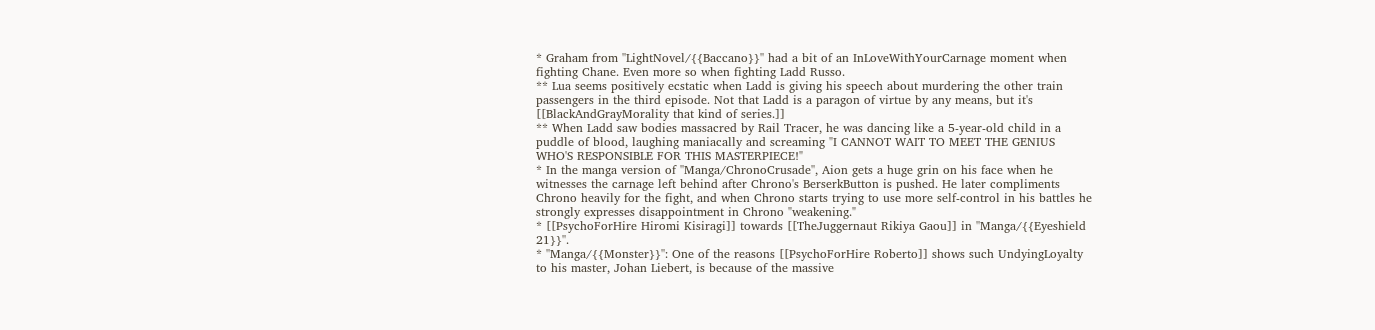* Graham from ''LightNovel/{{Baccano}}'' had a bit of an InLoveWithYourCarnage moment when fighting Chane. Even more so when fighting Ladd Russo.
** Lua seems positively ecstatic when Ladd is giving his speech about murdering the other train passengers in the third episode. Not that Ladd is a paragon of virtue by any means, but it's [[BlackAndGrayMorality that kind of series.]]
** When Ladd saw bodies massacred by Rail Tracer, he was dancing like a 5-year-old child in a puddle of blood, laughing maniacally and screaming "I CANNOT WAIT TO MEET THE GENIUS WHO'S RESPONSIBLE FOR THIS MASTERPIECE!"
* In the manga version of ''Manga/ChronoCrusade'', Aion gets a huge grin on his face when he witnesses the carnage left behind after Chrono's BerserkButton is pushed. He later compliments Chrono heavily for the fight, and when Chrono starts trying to use more self-control in his battles he strongly expresses disappointment in Chrono "weakening."
* [[PsychoForHire Hiromi Kisiragi]] towards [[TheJuggernaut Rikiya Gaou]] in ''Manga/{{Eyeshield 21}}''.
* ''Manga/{{Monster}}'': One of the reasons [[PsychoForHire Roberto]] shows such UndyingLoyalty to his master, Johan Liebert, is because of the massive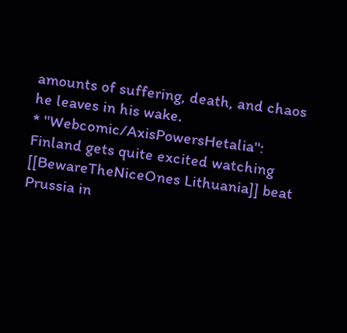amounts of suffering, death, and chaos he leaves in his wake.
* ''Webcomic/AxisPowersHetalia'': Finland gets quite excited watching [[BewareTheNiceOnes Lithuania]] beat Prussia in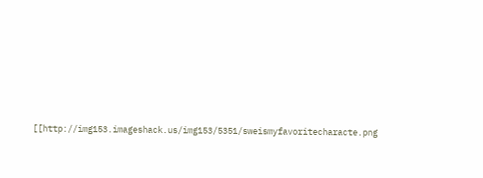[[http://img153.imageshack.us/img153/5351/sweismyfavoritecharacte.png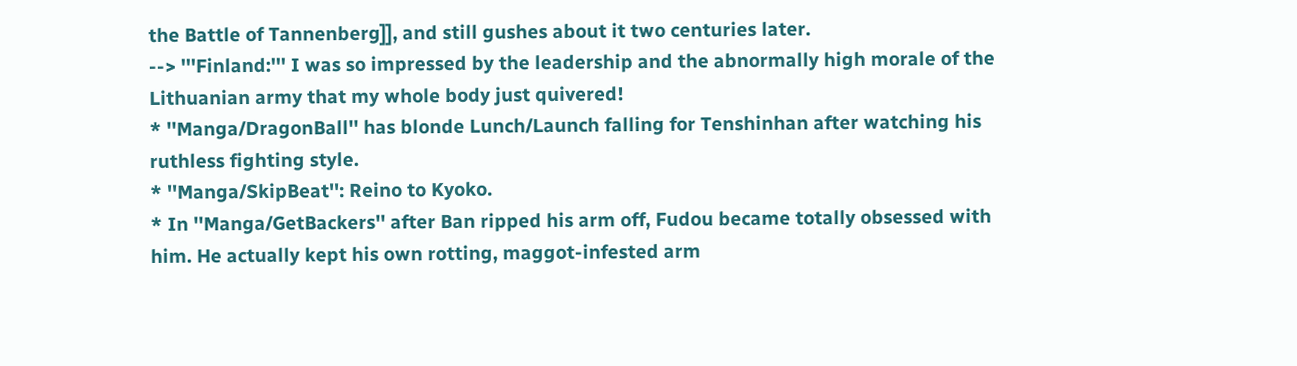the Battle of Tannenberg]], and still gushes about it two centuries later.
--> '''Finland:''' I was so impressed by the leadership and the abnormally high morale of the Lithuanian army that my whole body just quivered!
* ''Manga/DragonBall'' has blonde Lunch/Launch falling for Tenshinhan after watching his ruthless fighting style.
* ''Manga/SkipBeat'': Reino to Kyoko.
* In ''Manga/GetBackers'' after Ban ripped his arm off, Fudou became totally obsessed with him. He actually kept his own rotting, maggot-infested arm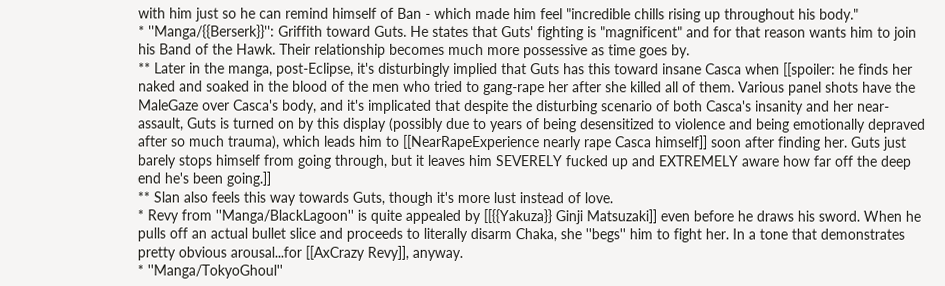with him just so he can remind himself of Ban - which made him feel "incredible chills rising up throughout his body."
* ''Manga/{{Berserk}}'': Griffith toward Guts. He states that Guts' fighting is "magnificent" and for that reason wants him to join his Band of the Hawk. Their relationship becomes much more possessive as time goes by.
** Later in the manga, post-Eclipse, it's disturbingly implied that Guts has this toward insane Casca when [[spoiler: he finds her naked and soaked in the blood of the men who tried to gang-rape her after she killed all of them. Various panel shots have the MaleGaze over Casca's body, and it's implicated that despite the disturbing scenario of both Casca's insanity and her near-assault, Guts is turned on by this display (possibly due to years of being desensitized to violence and being emotionally depraved after so much trauma), which leads him to [[NearRapeExperience nearly rape Casca himself]] soon after finding her. Guts just barely stops himself from going through, but it leaves him SEVERELY fucked up and EXTREMELY aware how far off the deep end he's been going.]]
** Slan also feels this way towards Guts, though it's more lust instead of love.
* Revy from ''Manga/BlackLagoon'' is quite appealed by [[{{Yakuza}} Ginji Matsuzaki]] even before he draws his sword. When he pulls off an actual bullet slice and proceeds to literally disarm Chaka, she ''begs'' him to fight her. In a tone that demonstrates pretty obvious arousal...for [[AxCrazy Revy]], anyway.
* ''Manga/TokyoGhoul''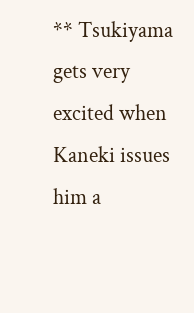** Tsukiyama gets very excited when Kaneki issues him a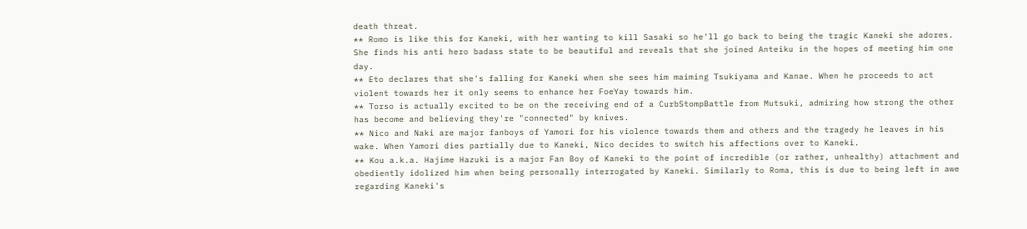death threat.
** Romo is like this for Kaneki, with her wanting to kill Sasaki so he'll go back to being the tragic Kaneki she adores. She finds his anti hero badass state to be beautiful and reveals that she joined Anteiku in the hopes of meeting him one day.
** Eto declares that she's falling for Kaneki when she sees him maiming Tsukiyama and Kanae. When he proceeds to act violent towards her it only seems to enhance her FoeYay towards him.
** Torso is actually excited to be on the receiving end of a CurbStompBattle from Mutsuki, admiring how strong the other has become and believing they're "connected" by knives.
** Nico and Naki are major fanboys of Yamori for his violence towards them and others and the tragedy he leaves in his wake. When Yamori dies partially due to Kaneki, Nico decides to switch his affections over to Kaneki.
** Kou a.k.a. Hajime Hazuki is a major Fan Boy of Kaneki to the point of incredible (or rather, unhealthy) attachment and obediently idolized him when being personally interrogated by Kaneki. Similarly to Roma, this is due to being left in awe regarding Kaneki's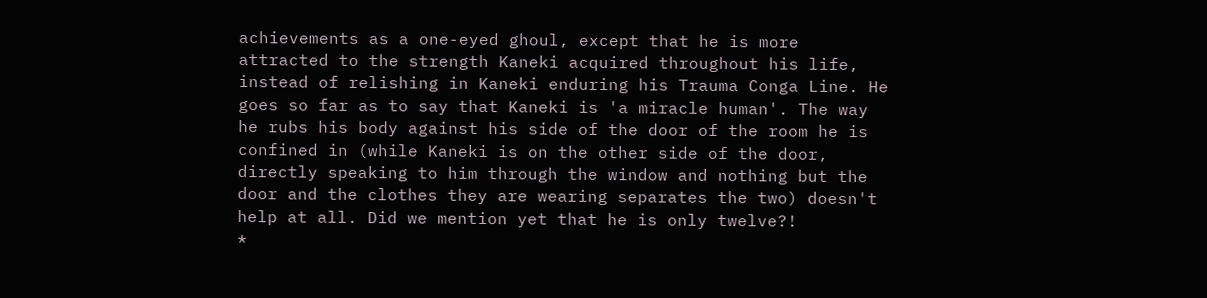achievements as a one-eyed ghoul, except that he is more attracted to the strength Kaneki acquired throughout his life, instead of relishing in Kaneki enduring his Trauma Conga Line. He goes so far as to say that Kaneki is 'a miracle human'. The way he rubs his body against his side of the door of the room he is confined in (while Kaneki is on the other side of the door, directly speaking to him through the window and nothing but the door and the clothes they are wearing separates the two) doesn't help at all. Did we mention yet that he is only twelve?!
*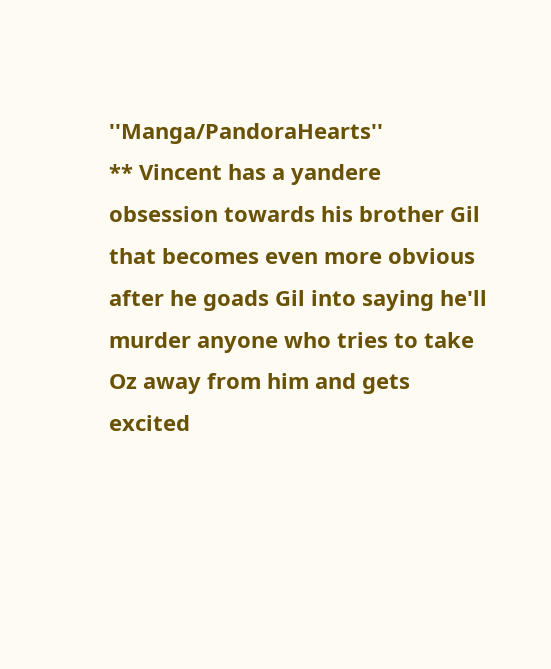''Manga/PandoraHearts''
** Vincent has a yandere obsession towards his brother Gil that becomes even more obvious after he goads Gil into saying he'll murder anyone who tries to take Oz away from him and gets excited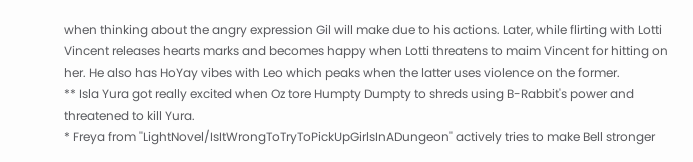when thinking about the angry expression Gil will make due to his actions. Later, while flirting with Lotti Vincent releases hearts marks and becomes happy when Lotti threatens to maim Vincent for hitting on her. He also has HoYay vibes with Leo which peaks when the latter uses violence on the former.
** Isla Yura got really excited when Oz tore Humpty Dumpty to shreds using B-Rabbit's power and threatened to kill Yura.
* Freya from ''LightNovel/IsItWrongToTryToPickUpGirlsInADungeon'' actively tries to make Bell stronger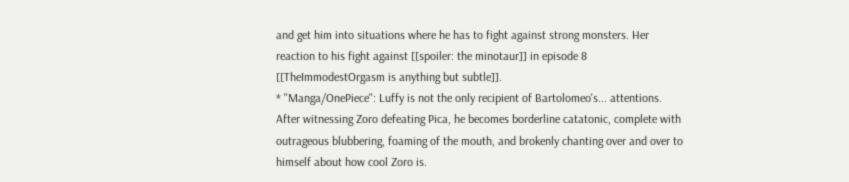and get him into situations where he has to fight against strong monsters. Her reaction to his fight against [[spoiler: the minotaur]] in episode 8 [[TheImmodestOrgasm is anything but subtle]].
* ''Manga/OnePiece'': Luffy is not the only recipient of Bartolomeo's... attentions. After witnessing Zoro defeating Pica, he becomes borderline catatonic, complete with outrageous blubbering, foaming of the mouth, and brokenly chanting over and over to himself about how cool Zoro is.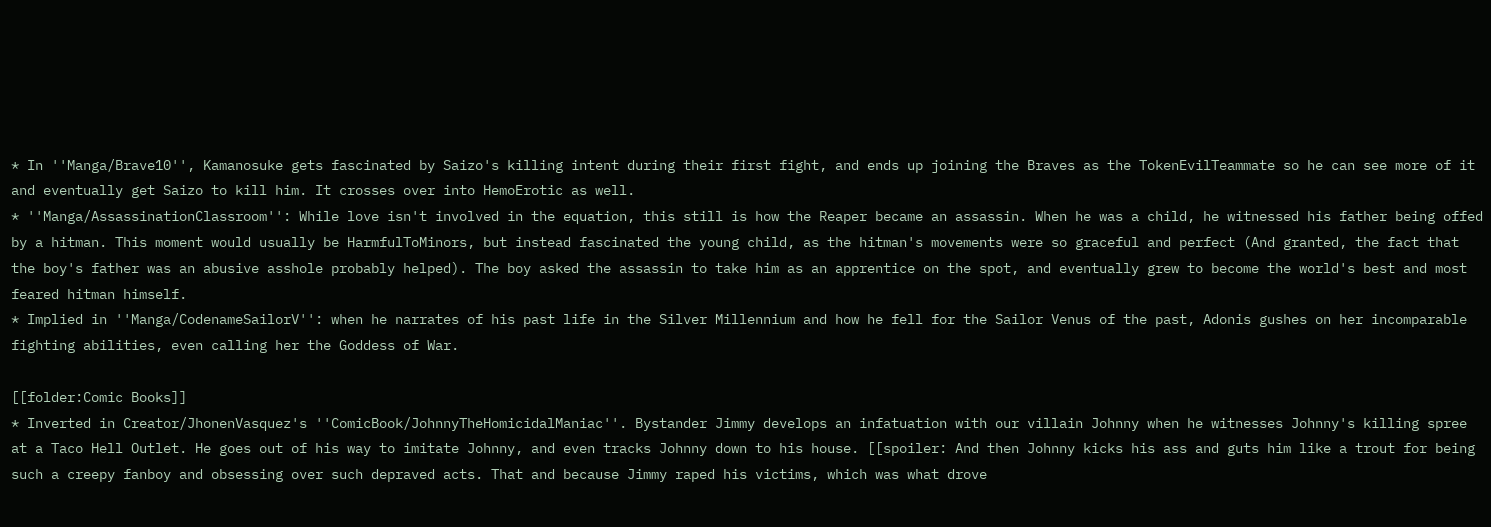* In ''Manga/Brave10'', Kamanosuke gets fascinated by Saizo's killing intent during their first fight, and ends up joining the Braves as the TokenEvilTeammate so he can see more of it and eventually get Saizo to kill him. It crosses over into HemoErotic as well.
* ''Manga/AssassinationClassroom'': While love isn't involved in the equation, this still is how the Reaper became an assassin. When he was a child, he witnessed his father being offed by a hitman. This moment would usually be HarmfulToMinors, but instead fascinated the young child, as the hitman's movements were so graceful and perfect (And granted, the fact that the boy's father was an abusive asshole probably helped). The boy asked the assassin to take him as an apprentice on the spot, and eventually grew to become the world's best and most feared hitman himself.
* Implied in ''Manga/CodenameSailorV'': when he narrates of his past life in the Silver Millennium and how he fell for the Sailor Venus of the past, Adonis gushes on her incomparable fighting abilities, even calling her the Goddess of War.

[[folder:Comic Books]]
* Inverted in Creator/JhonenVasquez's ''ComicBook/JohnnyTheHomicidalManiac''. Bystander Jimmy develops an infatuation with our villain Johnny when he witnesses Johnny's killing spree at a Taco Hell Outlet. He goes out of his way to imitate Johnny, and even tracks Johnny down to his house. [[spoiler: And then Johnny kicks his ass and guts him like a trout for being such a creepy fanboy and obsessing over such depraved acts. That and because Jimmy raped his victims, which was what drove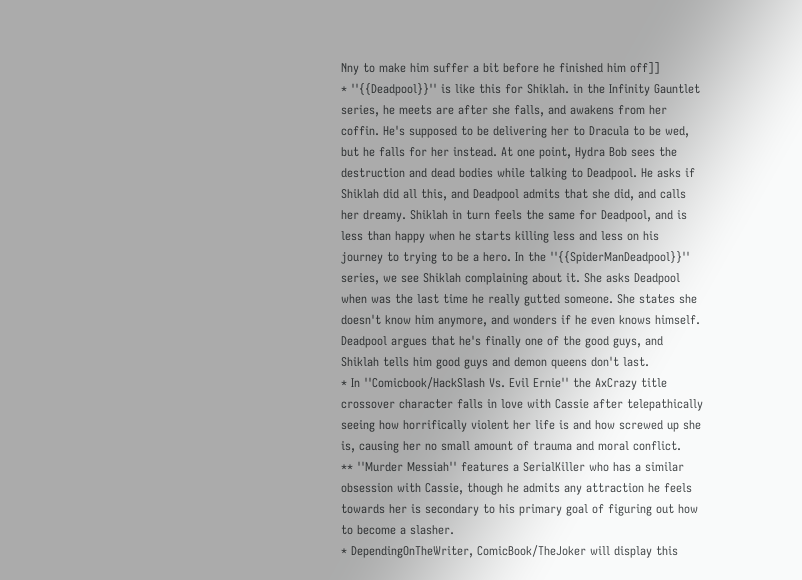Nny to make him suffer a bit before he finished him off]]
* ''{{Deadpool}}'' is like this for Shiklah. in the Infinity Gauntlet series, he meets are after she falls, and awakens from her coffin. He's supposed to be delivering her to Dracula to be wed, but he falls for her instead. At one point, Hydra Bob sees the destruction and dead bodies while talking to Deadpool. He asks if Shiklah did all this, and Deadpool admits that she did, and calls her dreamy. Shiklah in turn feels the same for Deadpool, and is less than happy when he starts killing less and less on his journey to trying to be a hero. In the ''{{SpiderManDeadpool}}'' series, we see Shiklah complaining about it. She asks Deadpool when was the last time he really gutted someone. She states she doesn't know him anymore, and wonders if he even knows himself. Deadpool argues that he's finally one of the good guys, and Shiklah tells him good guys and demon queens don't last.
* In ''Comicbook/HackSlash Vs. Evil Ernie'' the AxCrazy title crossover character falls in love with Cassie after telepathically seeing how horrifically violent her life is and how screwed up she is, causing her no small amount of trauma and moral conflict.
** ''Murder Messiah'' features a SerialKiller who has a similar obsession with Cassie, though he admits any attraction he feels towards her is secondary to his primary goal of figuring out how to become a slasher.
* DependingOnTheWriter, ComicBook/TheJoker will display this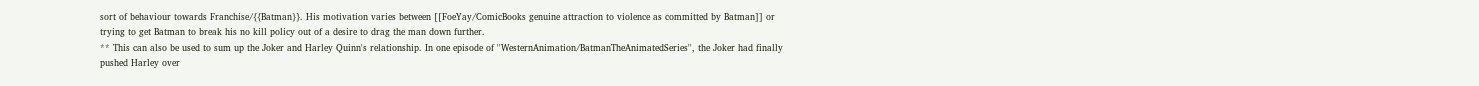sort of behaviour towards Franchise/{{Batman}}. His motivation varies between [[FoeYay/ComicBooks genuine attraction to violence as committed by Batman]] or trying to get Batman to break his no kill policy out of a desire to drag the man down further.
** This can also be used to sum up the Joker and Harley Quinn's relationship. In one episode of ''WesternAnimation/BatmanTheAnimatedSeries'', the Joker had finally pushed Harley over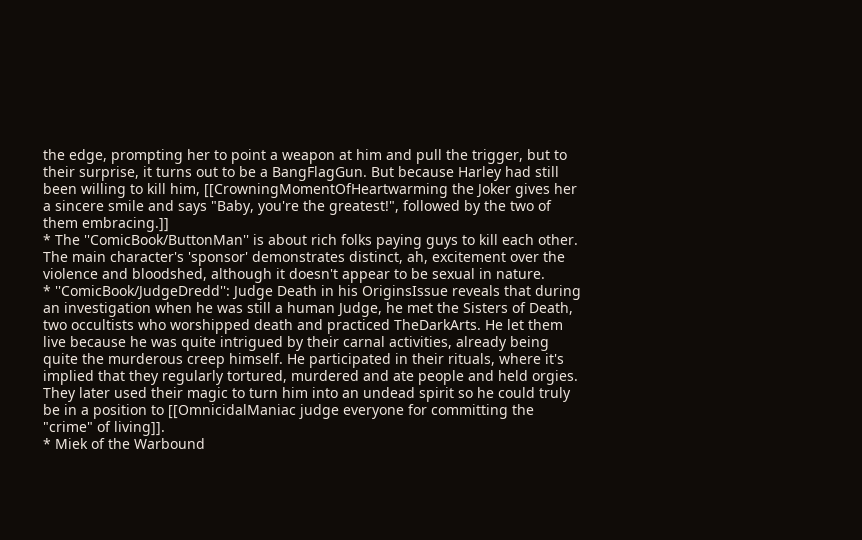the edge, prompting her to point a weapon at him and pull the trigger, but to their surprise, it turns out to be a BangFlagGun. But because Harley had still been willing to kill him, [[CrowningMomentOfHeartwarming the Joker gives her a sincere smile and says "Baby, you're the greatest!", followed by the two of them embracing.]]
* The ''ComicBook/ButtonMan'' is about rich folks paying guys to kill each other. The main character's 'sponsor' demonstrates distinct, ah, excitement over the violence and bloodshed, although it doesn't appear to be sexual in nature.
* ''ComicBook/JudgeDredd'': Judge Death in his OriginsIssue reveals that during an investigation when he was still a human Judge, he met the Sisters of Death, two occultists who worshipped death and practiced TheDarkArts. He let them live because he was quite intrigued by their carnal activities, already being quite the murderous creep himself. He participated in their rituals, where it's implied that they regularly tortured, murdered and ate people and held orgies. They later used their magic to turn him into an undead spirit so he could truly be in a position to [[OmnicidalManiac judge everyone for committing the "crime" of living]].
* Miek of the Warbound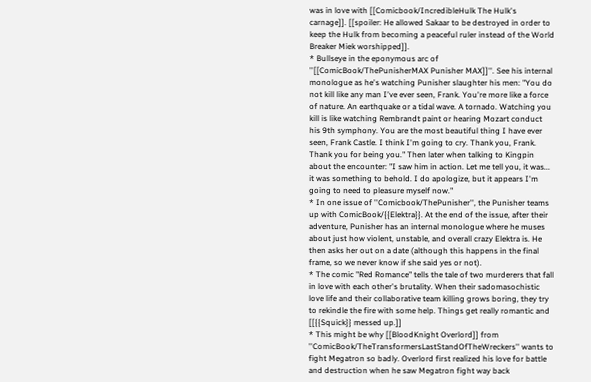was in love with [[Comicbook/IncredibleHulk The Hulk's carnage]]. [[spoiler: He allowed Sakaar to be destroyed in order to keep the Hulk from becoming a peaceful ruler instead of the World Breaker Miek worshipped]].
* Bullseye in the eponymous arc of ''[[ComicBook/ThePunisherMAX Punisher MAX]]''. See his internal monologue as he's watching Punisher slaughter his men: "You do not kill like any man I've ever seen, Frank. You're more like a force of nature. An earthquake or a tidal wave. A tornado. Watching you kill is like watching Rembrandt paint or hearing Mozart conduct his 9th symphony. You are the most beautiful thing I have ever seen, Frank Castle. I think I'm going to cry. Thank you, Frank. Thank you for being you." Then later when talking to Kingpin about the encounter: "I saw him in action. Let me tell you, it was... it was something to behold. I do apologize, but it appears I'm going to need to pleasure myself now."
* In one issue of ''Comicbook/ThePunisher'', the Punisher teams up with ComicBook/{{Elektra}}. At the end of the issue, after their adventure, Punisher has an internal monologue where he muses about just how violent, unstable, and overall crazy Elektra is. He then asks her out on a date (although this happens in the final frame, so we never know if she said yes or not).
* The comic "Red Romance" tells the tale of two murderers that fall in love with each other's brutality. When their sadomasochistic love life and their collaborative team killing grows boring, they try to rekindle the fire with some help. Things get really romantic and [[{{Squick}} messed up.]]
* This might be why [[BloodKnight Overlord]] from ''ComicBook/TheTransformersLastStandOfTheWreckers'' wants to fight Megatron so badly. Overlord first realized his love for battle and destruction when he saw Megatron fight way back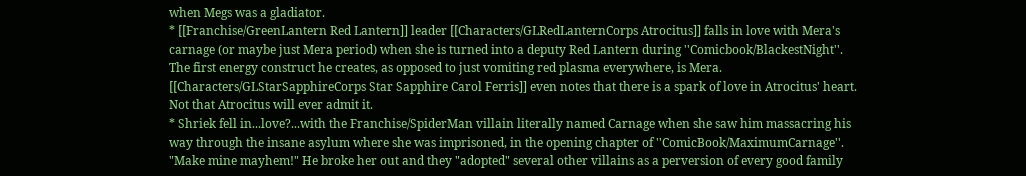when Megs was a gladiator.
* [[Franchise/GreenLantern Red Lantern]] leader [[Characters/GLRedLanternCorps Atrocitus]] falls in love with Mera's carnage (or maybe just Mera period) when she is turned into a deputy Red Lantern during ''Comicbook/BlackestNight''. The first energy construct he creates, as opposed to just vomiting red plasma everywhere, is Mera. [[Characters/GLStarSapphireCorps Star Sapphire Carol Ferris]] even notes that there is a spark of love in Atrocitus' heart. Not that Atrocitus will ever admit it.
* Shriek fell in...love?...with the Franchise/SpiderMan villain literally named Carnage when she saw him massacring his way through the insane asylum where she was imprisoned, in the opening chapter of ''ComicBook/MaximumCarnage''. "Make mine mayhem!" He broke her out and they "adopted" several other villains as a perversion of every good family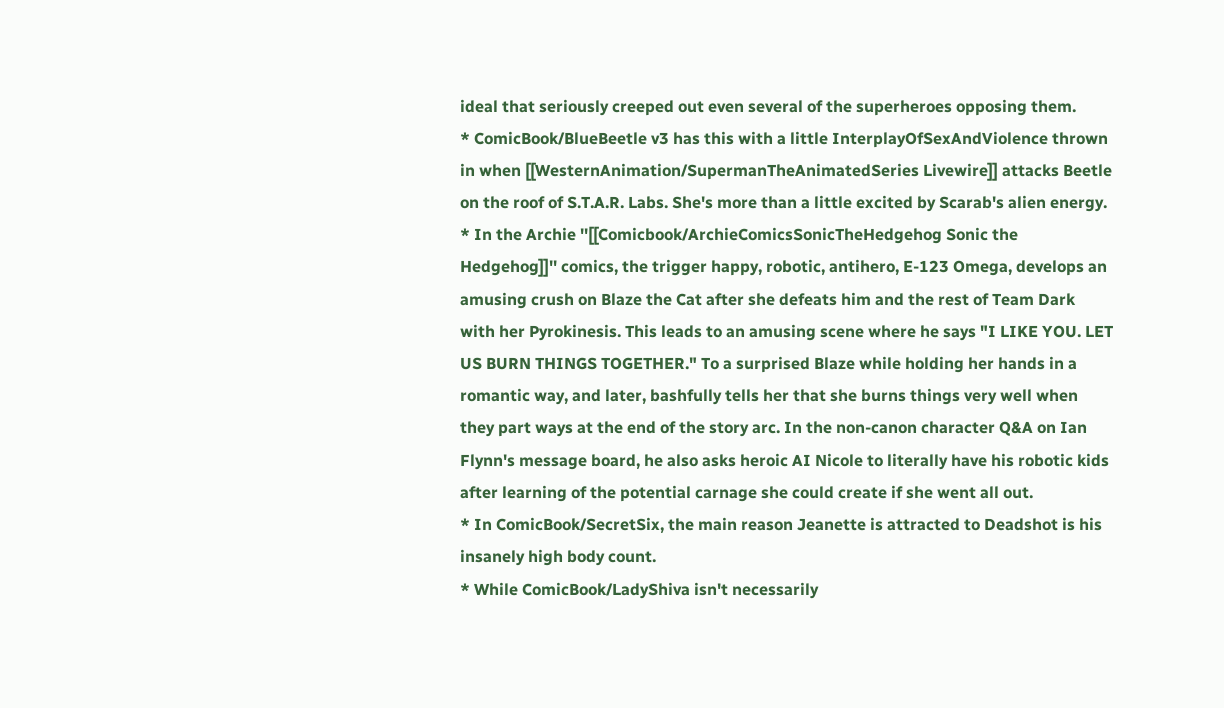ideal that seriously creeped out even several of the superheroes opposing them.
* ComicBook/BlueBeetle v3 has this with a little InterplayOfSexAndViolence thrown in when [[WesternAnimation/SupermanTheAnimatedSeries Livewire]] attacks Beetle on the roof of S.T.A.R. Labs. She's more than a little excited by Scarab's alien energy.
* In the Archie ''[[Comicbook/ArchieComicsSonicTheHedgehog Sonic the Hedgehog]]'' comics, the trigger happy, robotic, antihero, E-123 Omega, develops an amusing crush on Blaze the Cat after she defeats him and the rest of Team Dark with her Pyrokinesis. This leads to an amusing scene where he says "I LIKE YOU. LET US BURN THINGS TOGETHER." To a surprised Blaze while holding her hands in a romantic way, and later, bashfully tells her that she burns things very well when they part ways at the end of the story arc. In the non-canon character Q&A on Ian Flynn's message board, he also asks heroic AI Nicole to literally have his robotic kids after learning of the potential carnage she could create if she went all out.
* In ComicBook/SecretSix, the main reason Jeanette is attracted to Deadshot is his insanely high body count.
* While ComicBook/LadyShiva isn't necessarily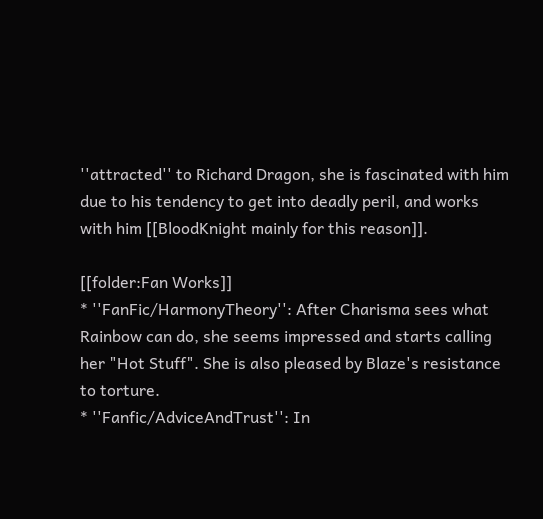''attracted'' to Richard Dragon, she is fascinated with him due to his tendency to get into deadly peril, and works with him [[BloodKnight mainly for this reason]].

[[folder:Fan Works]]
* ''FanFic/HarmonyTheory'': After Charisma sees what Rainbow can do, she seems impressed and starts calling her "Hot Stuff". She is also pleased by Blaze's resistance to torture.
* ''Fanfic/AdviceAndTrust'': In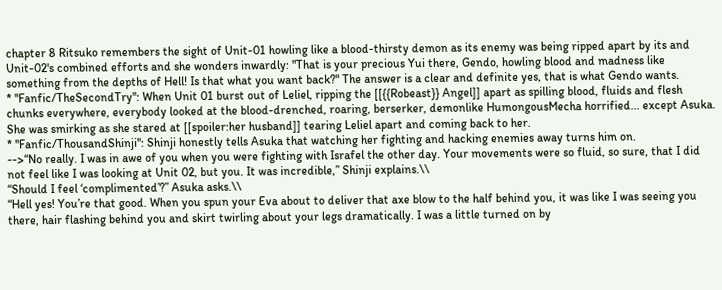chapter 8 Ritsuko remembers the sight of Unit-01 howling like a blood-thirsty demon as its enemy was being ripped apart by its and Unit-02's combined efforts and she wonders inwardly: "That is your precious Yui there, Gendo, howling blood and madness like something from the depths of Hell! Is that what you want back?" The answer is a clear and definite yes, that is what Gendo wants.
* ''Fanfic/TheSecondTry'': When Unit 01 burst out of Leliel, ripping the [[{{Robeast}} Angel]] apart as spilling blood, fluids and flesh chunks everywhere, everybody looked at the blood-drenched, roaring, berserker, demonlike HumongousMecha horrified... except Asuka. She was smirking as she stared at [[spoiler:her husband]] tearing Leliel apart and coming back to her.
* ''Fanfic/ThousandShinji'': Shinji honestly tells Asuka that watching her fighting and hacking enemies away turns him on.
-->“No really. I was in awe of you when you were fighting with Israfel the other day. Your movements were so fluid, so sure, that I did not feel like I was looking at Unit 02, but you. It was incredible,” Shinji explains.\\
“Should I feel ‘complimented’?” Asuka asks.\\
“Hell yes! You’re that good. When you spun your Eva about to deliver that axe blow to the half behind you, it was like I was seeing you there, hair flashing behind you and skirt twirling about your legs dramatically. I was a little turned on by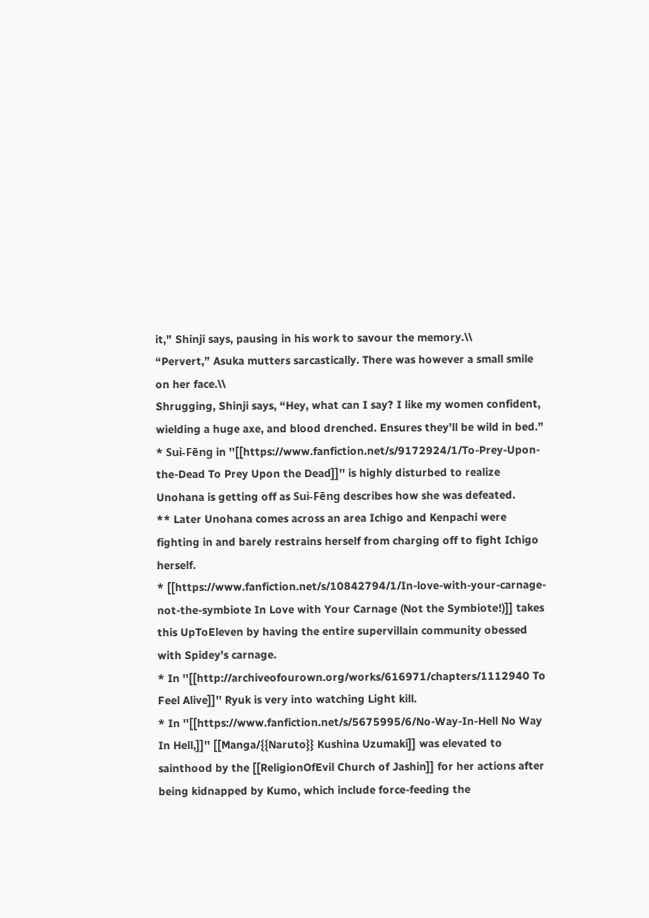it,” Shinji says, pausing in his work to savour the memory.\\
“Pervert,” Asuka mutters sarcastically. There was however a small smile on her face.\\
Shrugging, Shinji says, “Hey, what can I say? I like my women confident, wielding a huge axe, and blood drenched. Ensures they’ll be wild in bed.”
* Suì-Fēng in ''[[https://www.fanfiction.net/s/9172924/1/To-Prey-Upon-the-Dead To Prey Upon the Dead]]'' is highly disturbed to realize Unohana is getting off as Suì-Fēng describes how she was defeated.
** Later Unohana comes across an area Ichigo and Kenpachi were fighting in and barely restrains herself from charging off to fight Ichigo herself.
* [[https://www.fanfiction.net/s/10842794/1/In-love-with-your-carnage-not-the-symbiote In Love with Your Carnage (Not the Symbiote!)]] takes this UpToEleven by having the entire supervillain community obessed with Spidey's carnage.
* In ''[[http://archiveofourown.org/works/616971/chapters/1112940 To Feel Alive]]'' Ryuk is very into watching Light kill.
* In ''[[https://www.fanfiction.net/s/5675995/6/No-Way-In-Hell No Way In Hell,]]'' [[Manga/{{Naruto}} Kushina Uzumaki]] was elevated to sainthood by the [[ReligionOfEvil Church of Jashin]] for her actions after being kidnapped by Kumo, which include force-feeding the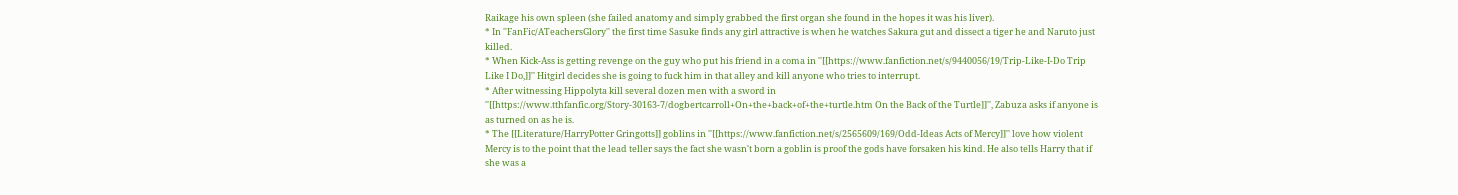Raikage his own spleen (she failed anatomy and simply grabbed the first organ she found in the hopes it was his liver).
* In ''FanFic/ATeachersGlory'' the first time Sasuke finds any girl attractive is when he watches Sakura gut and dissect a tiger he and Naruto just killed.
* When Kick-Ass is getting revenge on the guy who put his friend in a coma in ''[[https://www.fanfiction.net/s/9440056/19/Trip-Like-I-Do Trip Like I Do,]]'' Hitgirl decides she is going to fuck him in that alley and kill anyone who tries to interrupt.
* After witnessing Hippolyta kill several dozen men with a sword in ''[[https://www.tthfanfic.org/Story-30163-7/dogbertcarroll+On+the+back+of+the+turtle.htm On the Back of the Turtle]]'', Zabuza asks if anyone is as turned on as he is.
* The [[Literature/HarryPotter Gringotts]] goblins in ''[[https://www.fanfiction.net/s/2565609/169/Odd-Ideas Acts of Mercy]]'' love how violent Mercy is to the point that the lead teller says the fact she wasn't born a goblin is proof the gods have forsaken his kind. He also tells Harry that if she was a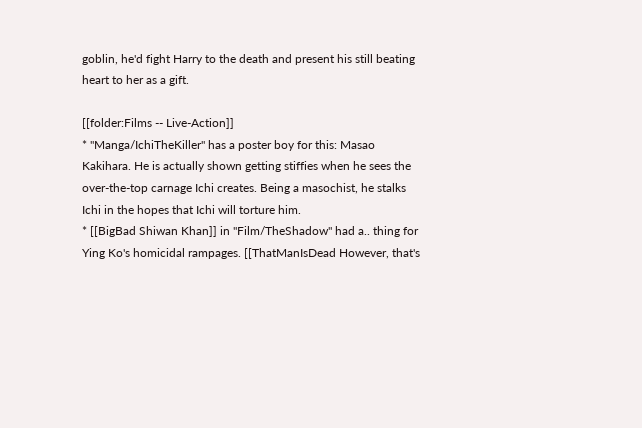goblin, he'd fight Harry to the death and present his still beating heart to her as a gift.

[[folder:Films -- Live-Action]]
* ''Manga/IchiTheKiller'' has a poster boy for this: Masao Kakihara. He is actually shown getting stiffies when he sees the over-the-top carnage Ichi creates. Being a masochist, he stalks Ichi in the hopes that Ichi will torture him.
* [[BigBad Shiwan Khan]] in ''Film/TheShadow'' had a.. thing for Ying Ko's homicidal rampages. [[ThatManIsDead However, that's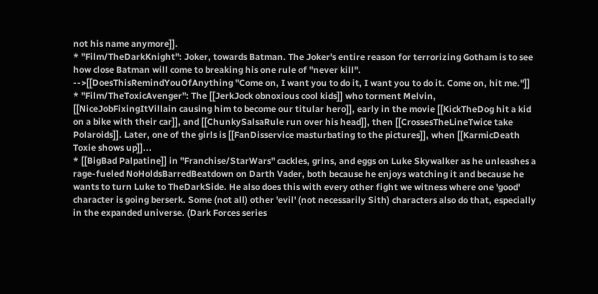not his name anymore]].
* ''Film/TheDarkKnight'': Joker, towards Batman. The Joker's entire reason for terrorizing Gotham is to see how close Batman will come to breaking his one rule of "never kill".
-->[[DoesThisRemindYouOfAnything "Come on, I want you to do it, I want you to do it. Come on, hit me."]]
* ''Film/TheToxicAvenger'': The [[JerkJock obnoxious cool kids]] who torment Melvin, [[NiceJobFixingItVillain causing him to become our titular hero]], early in the movie [[KickTheDog hit a kid on a bike with their car]], and [[ChunkySalsaRule run over his head]], then [[CrossesTheLineTwice take Polaroids]]. Later, one of the girls is [[FanDisservice masturbating to the pictures]], when [[KarmicDeath Toxie shows up]]...
* [[BigBad Palpatine]] in ''Franchise/StarWars'' cackles, grins, and eggs on Luke Skywalker as he unleashes a rage-fueled NoHoldsBarredBeatdown on Darth Vader, both because he enjoys watching it and because he wants to turn Luke to TheDarkSide. He also does this with every other fight we witness where one 'good' character is going berserk. Some (not all) other 'evil' (not necessarily Sith) characters also do that, especially in the expanded universe. (Dark Forces series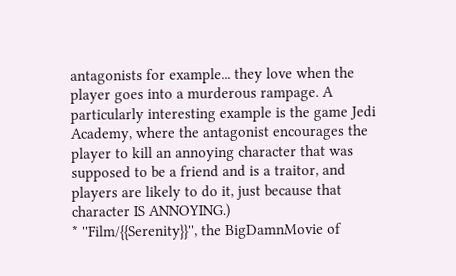antagonists for example... they love when the player goes into a murderous rampage. A particularly interesting example is the game Jedi Academy, where the antagonist encourages the player to kill an annoying character that was supposed to be a friend and is a traitor, and players are likely to do it, just because that character IS ANNOYING.)
* ''Film/{{Serenity}}'', the BigDamnMovie of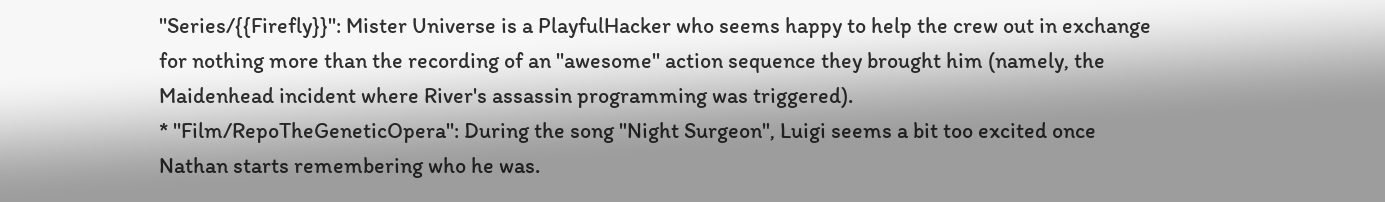''Series/{{Firefly}}'': Mister Universe is a PlayfulHacker who seems happy to help the crew out in exchange for nothing more than the recording of an ''awesome'' action sequence they brought him (namely, the Maidenhead incident where River's assassin programming was triggered).
* ''Film/RepoTheGeneticOpera'': During the song "Night Surgeon", Luigi seems a bit too excited once Nathan starts remembering who he was.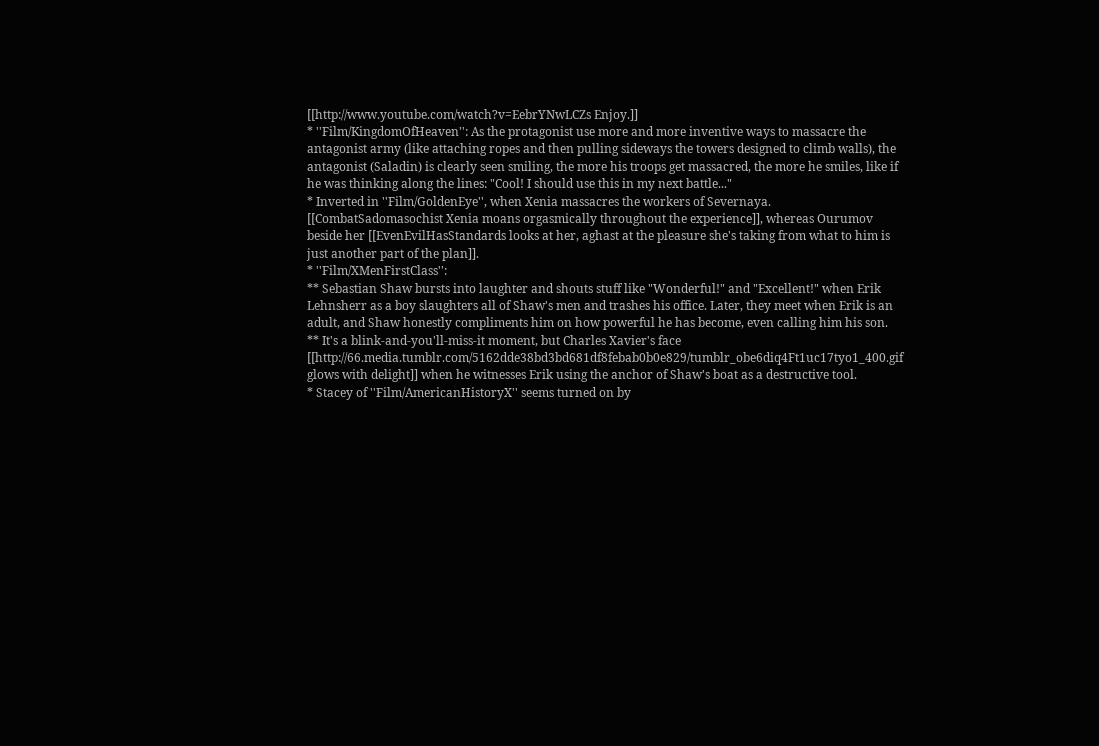[[http://www.youtube.com/watch?v=EebrYNwLCZs Enjoy.]]
* ''Film/KingdomOfHeaven'': As the protagonist use more and more inventive ways to massacre the antagonist army (like attaching ropes and then pulling sideways the towers designed to climb walls), the antagonist (Saladin) is clearly seen smiling, the more his troops get massacred, the more he smiles, like if he was thinking along the lines: "Cool! I should use this in my next battle..."
* Inverted in ''Film/GoldenEye'', when Xenia massacres the workers of Severnaya. [[CombatSadomasochist Xenia moans orgasmically throughout the experience]], whereas Ourumov beside her [[EvenEvilHasStandards looks at her, aghast at the pleasure she's taking from what to him is just another part of the plan]].
* ''Film/XMenFirstClass'':
** Sebastian Shaw bursts into laughter and shouts stuff like "Wonderful!" and "Excellent!" when Erik Lehnsherr as a boy slaughters all of Shaw's men and trashes his office. Later, they meet when Erik is an adult, and Shaw honestly compliments him on how powerful he has become, even calling him his son.
** It's a blink-and-you'll-miss-it moment, but Charles Xavier's face [[http://66.media.tumblr.com/5162dde38bd3bd681df8febab0b0e829/tumblr_obe6diq4Ft1uc17tyo1_400.gif glows with delight]] when he witnesses Erik using the anchor of Shaw's boat as a destructive tool.
* Stacey of ''Film/AmericanHistoryX'' seems turned on by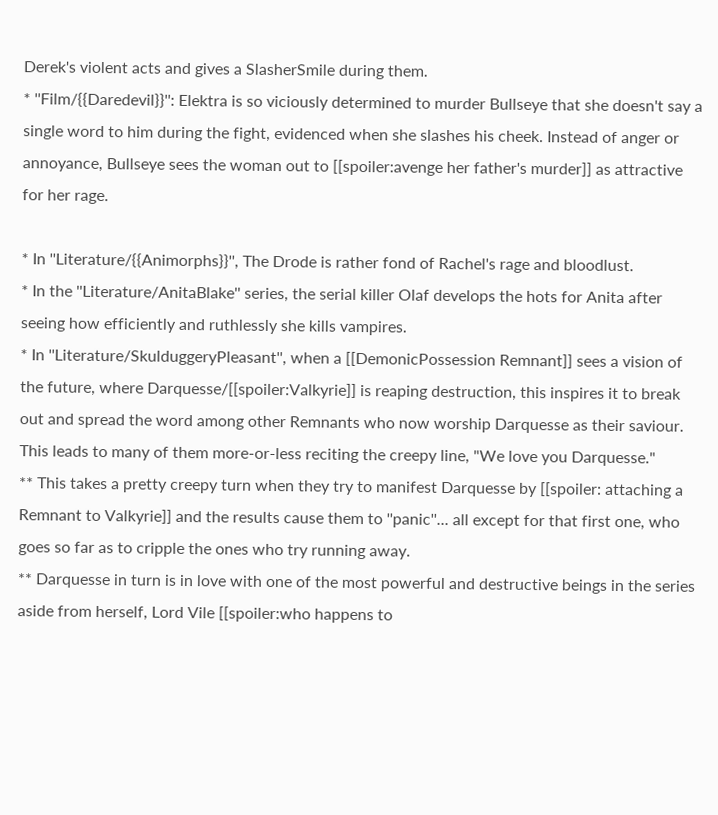Derek's violent acts and gives a SlasherSmile during them.
* ''Film/{{Daredevil}}'': Elektra is so viciously determined to murder Bullseye that she doesn't say a single word to him during the fight, evidenced when she slashes his cheek. Instead of anger or annoyance, Bullseye sees the woman out to [[spoiler:avenge her father's murder]] as attractive for her rage.

* In ''Literature/{{Animorphs}}'', The Drode is rather fond of Rachel's rage and bloodlust.
* In the ''Literature/AnitaBlake'' series, the serial killer Olaf develops the hots for Anita after seeing how efficiently and ruthlessly she kills vampires.
* In ''Literature/SkulduggeryPleasant'', when a [[DemonicPossession Remnant]] sees a vision of the future, where Darquesse/[[spoiler:Valkyrie]] is reaping destruction, this inspires it to break out and spread the word among other Remnants who now worship Darquesse as their saviour. This leads to many of them more-or-less reciting the creepy line, "We love you Darquesse."
** This takes a pretty creepy turn when they try to manifest Darquesse by [[spoiler: attaching a Remnant to Valkyrie]] and the results cause them to ''panic''... all except for that first one, who goes so far as to cripple the ones who try running away.
** Darquesse in turn is in love with one of the most powerful and destructive beings in the series aside from herself, Lord Vile [[spoiler:who happens to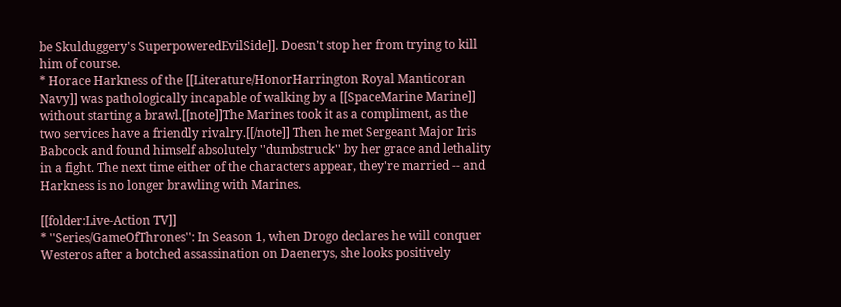be Skulduggery's SuperpoweredEvilSide]]. Doesn't stop her from trying to kill him of course.
* Horace Harkness of the [[Literature/HonorHarrington Royal Manticoran Navy]] was pathologically incapable of walking by a [[SpaceMarine Marine]] without starting a brawl.[[note]]The Marines took it as a compliment, as the two services have a friendly rivalry.[[/note]] Then he met Sergeant Major Iris Babcock and found himself absolutely ''dumbstruck'' by her grace and lethality in a fight. The next time either of the characters appear, they're married -- and Harkness is no longer brawling with Marines.

[[folder:Live-Action TV]]
* ''Series/GameOfThrones'': In Season 1, when Drogo declares he will conquer Westeros after a botched assassination on Daenerys, she looks positively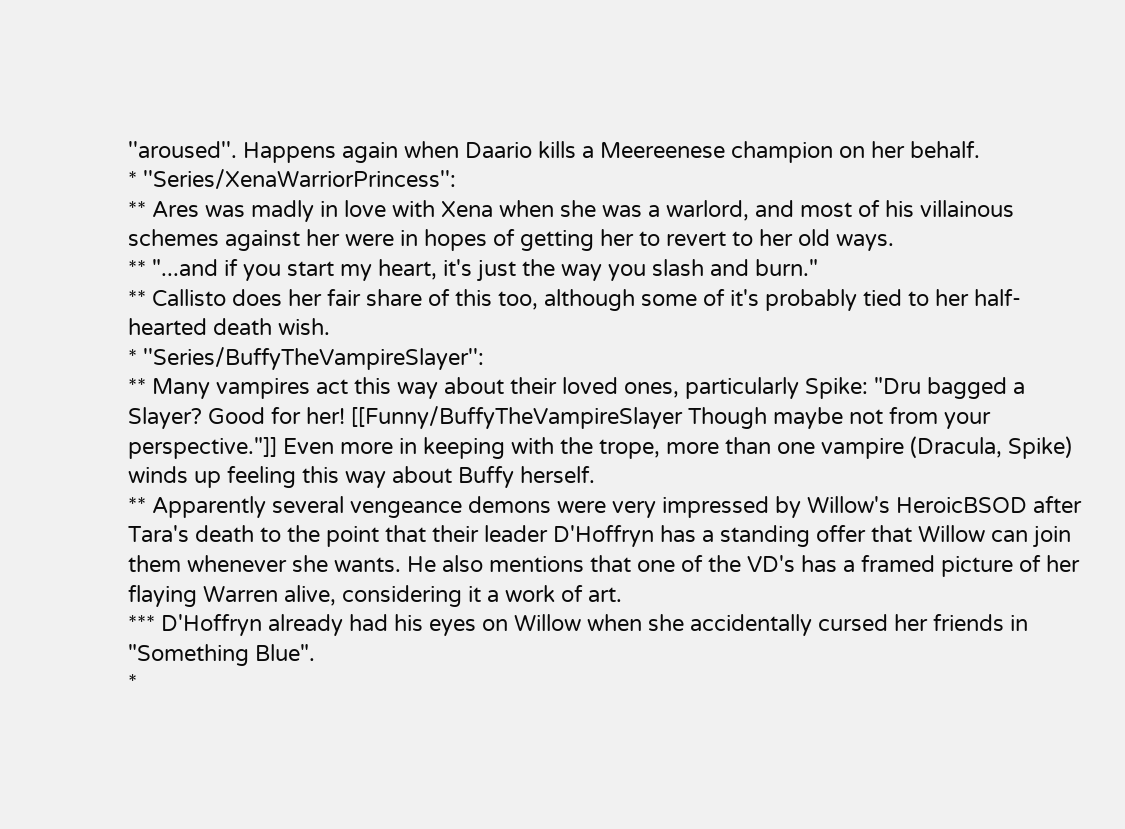''aroused''. Happens again when Daario kills a Meereenese champion on her behalf.
* ''Series/XenaWarriorPrincess'':
** Ares was madly in love with Xena when she was a warlord, and most of his villainous schemes against her were in hopes of getting her to revert to her old ways.
** "...and if you start my heart, it's just the way you slash and burn."
** Callisto does her fair share of this too, although some of it's probably tied to her half-hearted death wish.
* ''Series/BuffyTheVampireSlayer'':
** Many vampires act this way about their loved ones, particularly Spike: "Dru bagged a Slayer? Good for her! [[Funny/BuffyTheVampireSlayer Though maybe not from your perspective."]] Even more in keeping with the trope, more than one vampire (Dracula, Spike) winds up feeling this way about Buffy herself.
** Apparently several vengeance demons were very impressed by Willow's HeroicBSOD after Tara's death to the point that their leader D'Hoffryn has a standing offer that Willow can join them whenever she wants. He also mentions that one of the VD's has a framed picture of her flaying Warren alive, considering it a work of art.
*** D'Hoffryn already had his eyes on Willow when she accidentally cursed her friends in "Something Blue".
*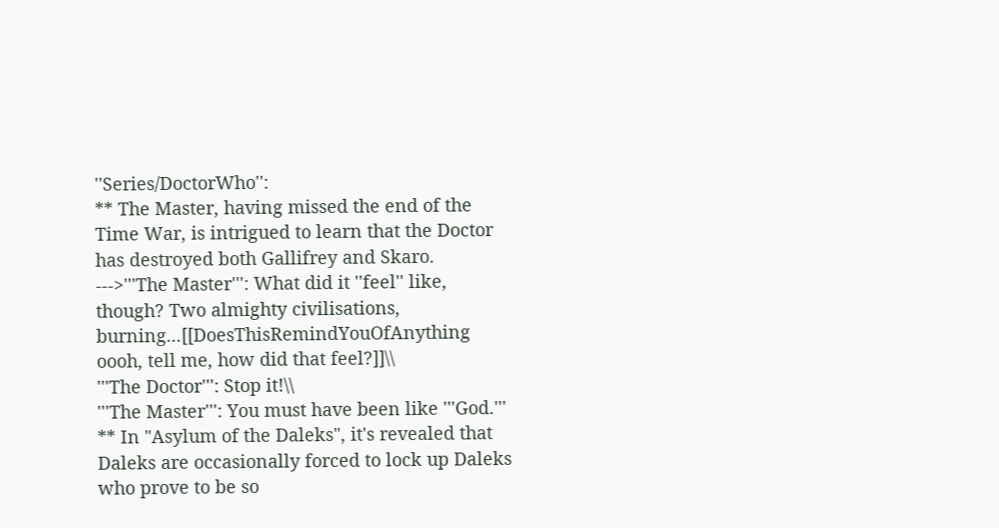''Series/DoctorWho'':
** The Master, having missed the end of the Time War, is intrigued to learn that the Doctor has destroyed both Gallifrey and Skaro.
--->'''The Master''': What did it ''feel'' like, though? Two almighty civilisations, burning...[[DoesThisRemindYouOfAnything oooh, tell me, how did that feel?]]\\
'''The Doctor''': Stop it!\\
'''The Master''': You must have been like '''God.'''
** In "Asylum of the Daleks", it's revealed that Daleks are occasionally forced to lock up Daleks who prove to be so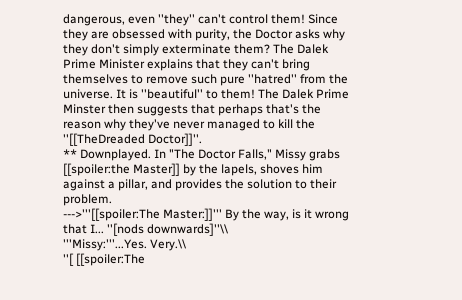dangerous, even ''they'' can't control them! Since they are obsessed with purity, the Doctor asks why they don't simply exterminate them? The Dalek Prime Minister explains that they can't bring themselves to remove such pure ''hatred'' from the universe. It is ''beautiful'' to them! The Dalek Prime Minster then suggests that perhaps that's the reason why they've never managed to kill the ''[[TheDreaded Doctor]]''.
** Downplayed. In "The Doctor Falls," Missy grabs [[spoiler:the Master]] by the lapels, shoves him against a pillar, and provides the solution to their problem.
--->'''[[spoiler:The Master:]]''' By the way, is it wrong that I... ''[nods downwards]''\\
'''Missy:'''...Yes. Very.\\
''[ [[spoiler:The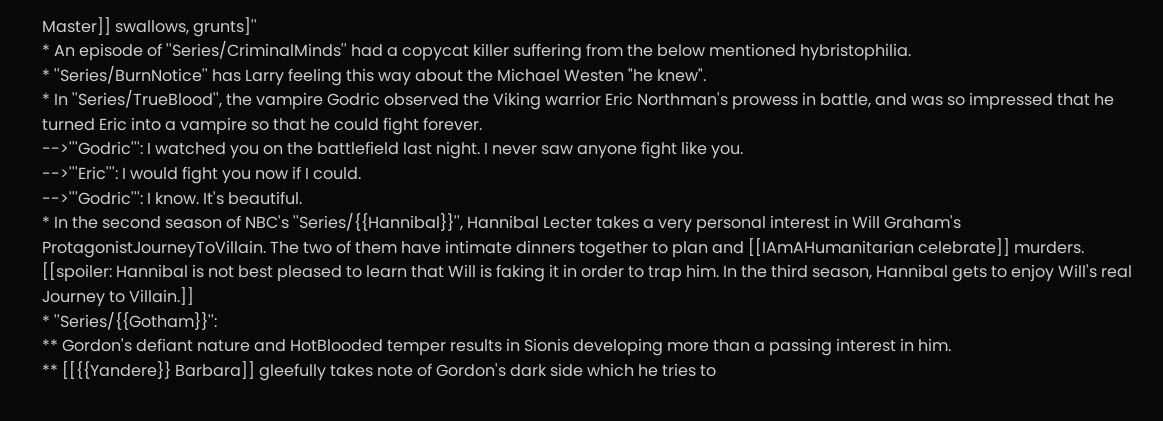Master]] swallows, grunts]''
* An episode of ''Series/CriminalMinds'' had a copycat killer suffering from the below mentioned hybristophilia.
* ''Series/BurnNotice'' has Larry feeling this way about the Michael Westen "he knew".
* In ''Series/TrueBlood'', the vampire Godric observed the Viking warrior Eric Northman's prowess in battle, and was so impressed that he turned Eric into a vampire so that he could fight forever.
-->'''Godric''': I watched you on the battlefield last night. I never saw anyone fight like you.
-->'''Eric''': I would fight you now if I could.
-->'''Godric''': I know. It's beautiful.
* In the second season of NBC's ''Series/{{Hannibal}}'', Hannibal Lecter takes a very personal interest in Will Graham's ProtagonistJourneyToVillain. The two of them have intimate dinners together to plan and [[IAmAHumanitarian celebrate]] murders. [[spoiler: Hannibal is not best pleased to learn that Will is faking it in order to trap him. In the third season, Hannibal gets to enjoy Will's real Journey to Villain.]]
* ''Series/{{Gotham}}'':
** Gordon's defiant nature and HotBlooded temper results in Sionis developing more than a passing interest in him.
** [[{{Yandere}} Barbara]] gleefully takes note of Gordon's dark side which he tries to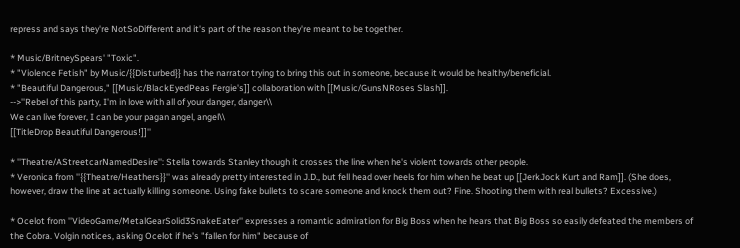repress and says they're NotSoDifferent and it's part of the reason they're meant to be together.

* Music/BritneySpears' "Toxic".
* "Violence Fetish" by Music/{{Disturbed}} has the narrator trying to bring this out in someone, because it would be healthy/beneficial.
* "Beautiful Dangerous," [[Music/BlackEyedPeas Fergie's]] collaboration with [[Music/GunsNRoses Slash]].
-->''Rebel of this party, I'm in love with all of your danger, danger\\
We can live forever, I can be your pagan angel, angel\\
[[TitleDrop Beautiful Dangerous!]]''

* ''Theatre/AStreetcarNamedDesire'': Stella towards Stanley though it crosses the line when he's violent towards other people.
* Veronica from ''{{Theatre/Heathers}}'' was already pretty interested in J.D., but fell head over heels for him when he beat up [[JerkJock Kurt and Ram]]. (She does, however, draw the line at actually killing someone. Using fake bullets to scare someone and knock them out? Fine. Shooting them with real bullets? Excessive.)

* Ocelot from ''VideoGame/MetalGearSolid3SnakeEater'' expresses a romantic admiration for Big Boss when he hears that Big Boss so easily defeated the members of the Cobra. Volgin notices, asking Ocelot if he's "fallen for him" because of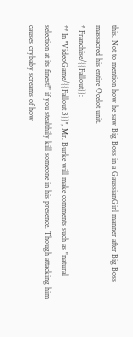this. Not to mention how he saw Big Boss in a GaussianGirl manner after Big Boss massacred his entire Ocelot unit.
* Franchise/{{Fallout}}:
** In ''VideoGame/{{Fallout 3}}'', Mr. Burke will make comments such as "natural selection at its finest!" if you stealthily kill someone in his presence. Though attacking him causes crybaby screams of how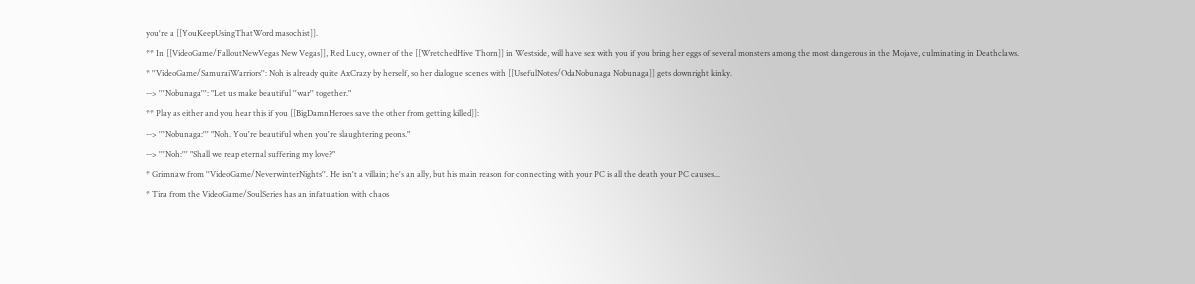you're a [[YouKeepUsingThatWord masochist]].
** In [[VideoGame/FalloutNewVegas New Vegas]], Red Lucy, owner of the [[WretchedHive Thorn]] in Westside, will have sex with you if you bring her eggs of several monsters among the most dangerous in the Mojave, culminating in Deathclaws.
* ''VideoGame/SamuraiWarriors'': Noh is already quite AxCrazy by herself, so her dialogue scenes with [[UsefulNotes/OdaNobunaga Nobunaga]] gets downright kinky.
--> '''Nobunaga''': "Let us make beautiful ''war'' together."
** Play as either and you hear this if you [[BigDamnHeroes save the other from getting killed]]:
--> '''Nobunaga:''' "Noh. You're beautiful when you're slaughtering peons."
--> '''Noh:''' "Shall we reap eternal suffering my love?"
* Grimnaw from ''VideoGame/NeverwinterNights''. He isn't a villain; he's an ally, but his main reason for connecting with your PC is all the death your PC causes...
* Tira from the VideoGame/SoulSeries has an infatuation with chaos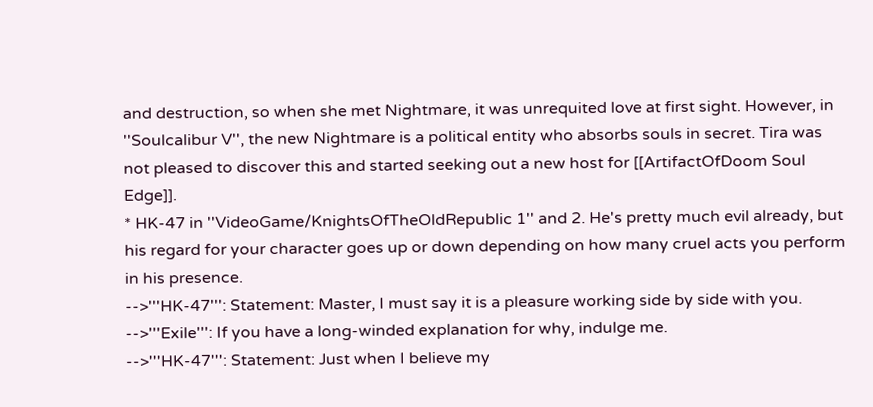and destruction, so when she met Nightmare, it was unrequited love at first sight. However, in ''Soulcalibur V'', the new Nightmare is a political entity who absorbs souls in secret. Tira was not pleased to discover this and started seeking out a new host for [[ArtifactOfDoom Soul Edge]].
* HK-47 in ''VideoGame/KnightsOfTheOldRepublic 1'' and 2. He's pretty much evil already, but his regard for your character goes up or down depending on how many cruel acts you perform in his presence.
-->'''HK-47''': Statement: Master, I must say it is a pleasure working side by side with you.
-->'''Exile''': If you have a long-winded explanation for why, indulge me.
-->'''HK-47''': Statement: Just when I believe my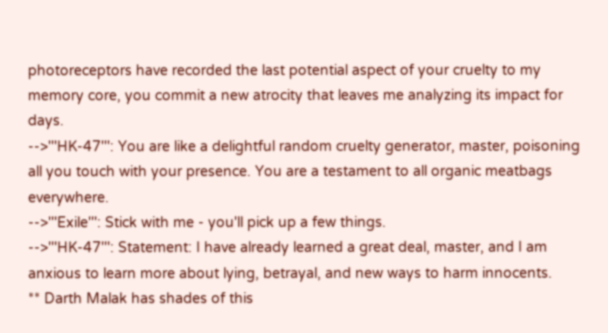photoreceptors have recorded the last potential aspect of your cruelty to my memory core, you commit a new atrocity that leaves me analyzing its impact for days.
-->'''HK-47''': You are like a delightful random cruelty generator, master, poisoning all you touch with your presence. You are a testament to all organic meatbags everywhere.
-->'''Exile''': Stick with me - you'll pick up a few things.
-->'''HK-47''': Statement: I have already learned a great deal, master, and I am anxious to learn more about lying, betrayal, and new ways to harm innocents.
** Darth Malak has shades of this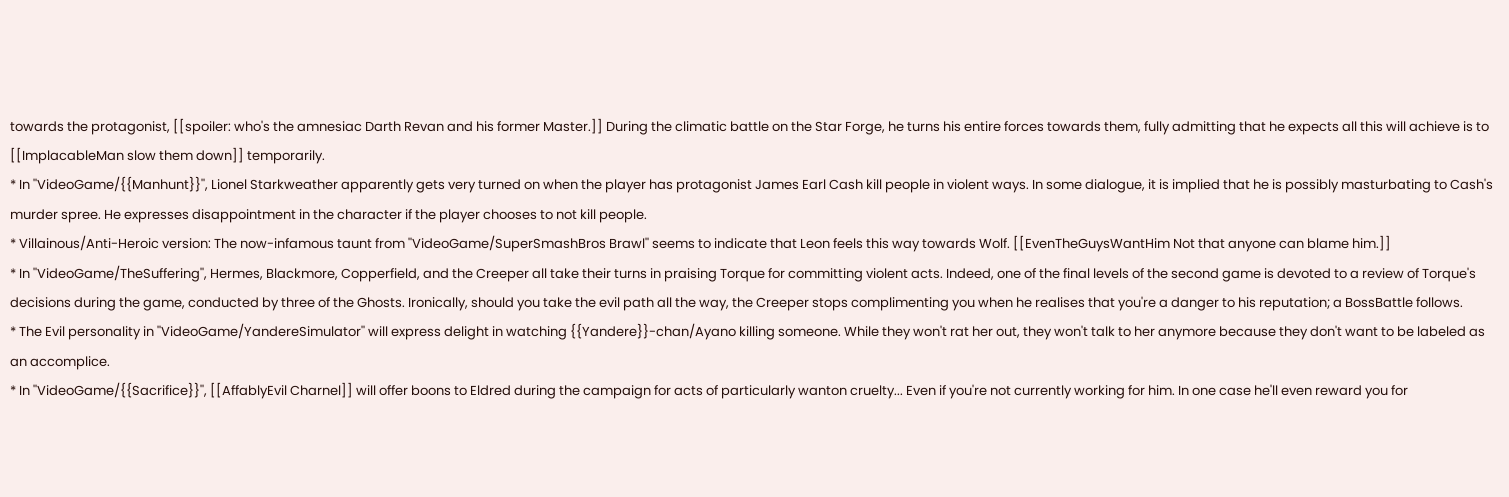towards the protagonist, [[spoiler: who's the amnesiac Darth Revan and his former Master.]] During the climatic battle on the Star Forge, he turns his entire forces towards them, fully admitting that he expects all this will achieve is to [[ImplacableMan slow them down]] temporarily.
* In ''VideoGame/{{Manhunt}}'', Lionel Starkweather apparently gets very turned on when the player has protagonist James Earl Cash kill people in violent ways. In some dialogue, it is implied that he is possibly masturbating to Cash's murder spree. He expresses disappointment in the character if the player chooses to not kill people.
* Villainous/Anti-Heroic version: The now-infamous taunt from ''VideoGame/SuperSmashBros Brawl'' seems to indicate that Leon feels this way towards Wolf. [[EvenTheGuysWantHim Not that anyone can blame him.]]
* In ''VideoGame/TheSuffering'', Hermes, Blackmore, Copperfield, and the Creeper all take their turns in praising Torque for committing violent acts. Indeed, one of the final levels of the second game is devoted to a review of Torque's decisions during the game, conducted by three of the Ghosts. Ironically, should you take the evil path all the way, the Creeper stops complimenting you when he realises that you're a danger to his reputation; a BossBattle follows.
* The Evil personality in ''VideoGame/YandereSimulator'' will express delight in watching {{Yandere}}-chan/Ayano killing someone. While they won't rat her out, they won't talk to her anymore because they don't want to be labeled as an accomplice.
* In ''VideoGame/{{Sacrifice}}'', [[AffablyEvil Charnel]] will offer boons to Eldred during the campaign for acts of particularly wanton cruelty... Even if you're not currently working for him. In one case he'll even reward you for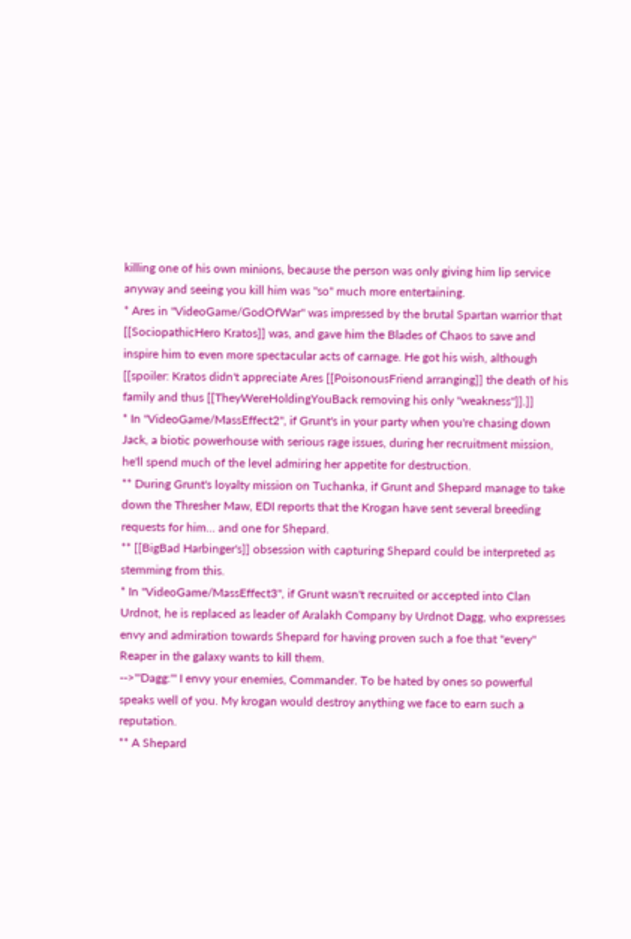killing one of his own minions, because the person was only giving him lip service anyway and seeing you kill him was ''so'' much more entertaining.
* Ares in ''VideoGame/GodOfWar'' was impressed by the brutal Spartan warrior that [[SociopathicHero Kratos]] was, and gave him the Blades of Chaos to save and inspire him to even more spectacular acts of carnage. He got his wish, although [[spoiler: Kratos didn't appreciate Ares [[PoisonousFriend arranging]] the death of his family and thus [[TheyWereHoldingYouBack removing his only "weakness"]].]]
* In ''VideoGame/MassEffect2'', if Grunt's in your party when you're chasing down Jack, a biotic powerhouse with serious rage issues, during her recruitment mission, he'll spend much of the level admiring her appetite for destruction.
** During Grunt's loyalty mission on Tuchanka, if Grunt and Shepard manage to take down the Thresher Maw, EDI reports that the Krogan have sent several breeding requests for him... and one for Shepard.
** [[BigBad Harbinger's]] obsession with capturing Shepard could be interpreted as stemming from this.
* In ''VideoGame/MassEffect3'', if Grunt wasn't recruited or accepted into Clan Urdnot, he is replaced as leader of Aralakh Company by Urdnot Dagg, who expresses envy and admiration towards Shepard for having proven such a foe that ''every'' Reaper in the galaxy wants to kill them.
-->'''Dagg:''' I envy your enemies, Commander. To be hated by ones so powerful speaks well of you. My krogan would destroy anything we face to earn such a reputation.
** A Shepard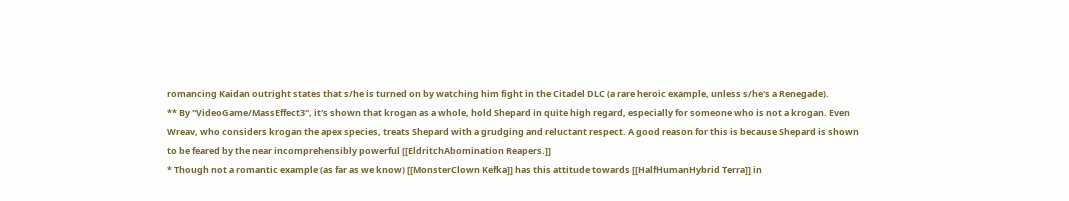romancing Kaidan outright states that s/he is turned on by watching him fight in the Citadel DLC (a rare heroic example, unless s/he's a Renegade).
** By ''VideoGame/MassEffect3'', it's shown that krogan as a whole, hold Shepard in quite high regard, especially for someone who is not a krogan. Even Wreav, who considers krogan the apex species, treats Shepard with a grudging and reluctant respect. A good reason for this is because Shepard is shown to be feared by the near incomprehensibly powerful [[EldritchAbomination Reapers.]]
* Though not a romantic example (as far as we know) [[MonsterClown Kefka]] has this attitude towards [[HalfHumanHybrid Terra]] in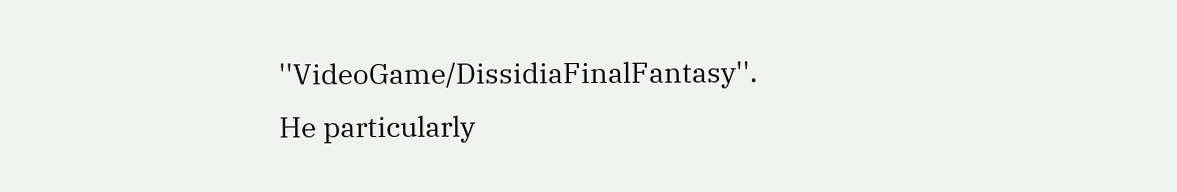''VideoGame/DissidiaFinalFantasy''. He particularly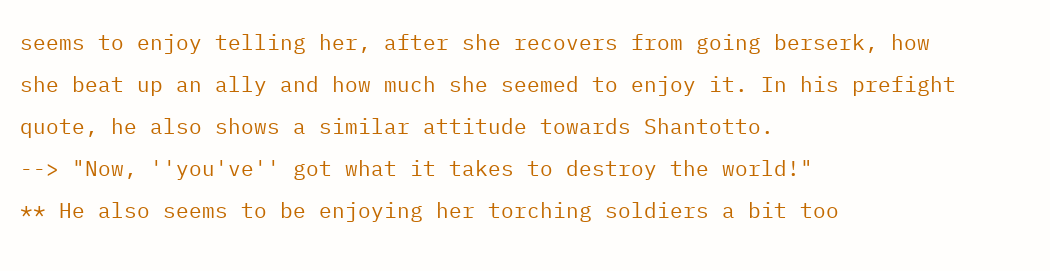seems to enjoy telling her, after she recovers from going berserk, how she beat up an ally and how much she seemed to enjoy it. In his prefight quote, he also shows a similar attitude towards Shantotto.
--> "Now, ''you've'' got what it takes to destroy the world!"
** He also seems to be enjoying her torching soldiers a bit too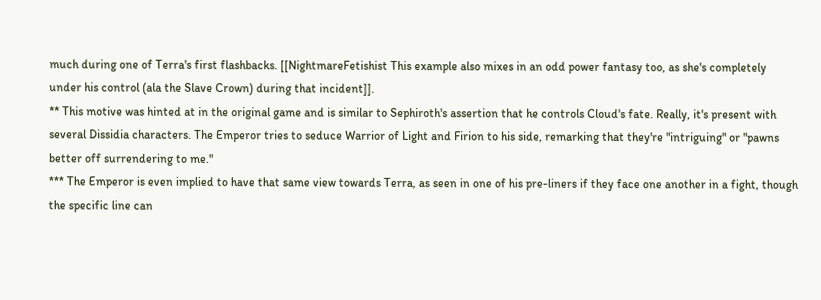much during one of Terra's first flashbacks. [[NightmareFetishist This example also mixes in an odd power fantasy too, as she's completely under his control (ala the Slave Crown) during that incident]].
** This motive was hinted at in the original game and is similar to Sephiroth's assertion that he controls Cloud's fate. Really, it's present with several Dissidia characters. The Emperor tries to seduce Warrior of Light and Firion to his side, remarking that they're "intriguing" or "pawns better off surrendering to me."
*** The Emperor is even implied to have that same view towards Terra, as seen in one of his pre-liners if they face one another in a fight, though the specific line can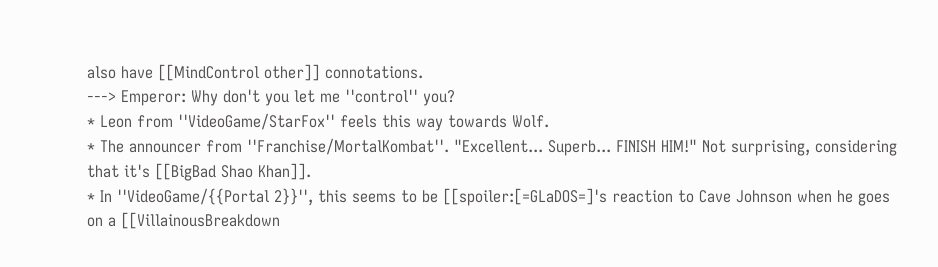also have [[MindControl other]] connotations.
---> Emperor: Why don't you let me ''control'' you?
* Leon from ''VideoGame/StarFox'' feels this way towards Wolf.
* The announcer from ''Franchise/MortalKombat''. "Excellent... Superb... FINISH HIM!" Not surprising, considering that it's [[BigBad Shao Khan]].
* In ''VideoGame/{{Portal 2}}'', this seems to be [[spoiler:[=GLaDOS=]'s reaction to Cave Johnson when he goes on a [[VillainousBreakdown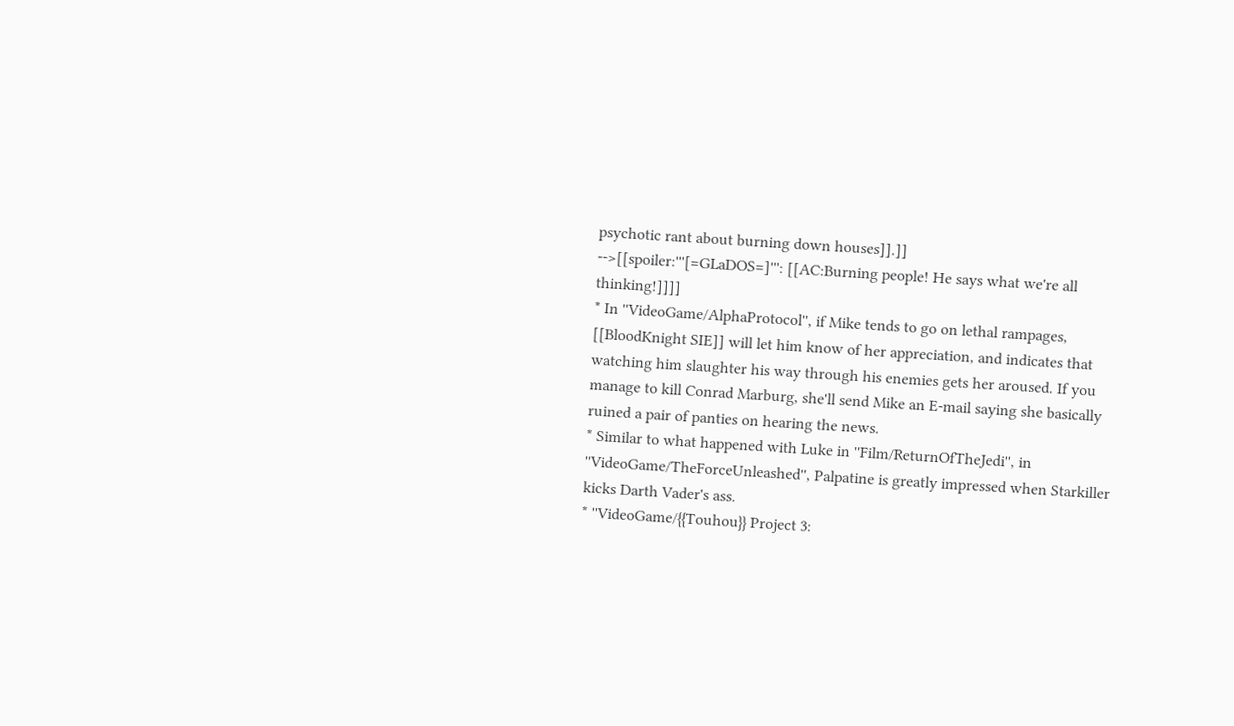psychotic rant about burning down houses]].]]
-->[[spoiler:'''[=GLaDOS=]''': [[AC:Burning people! He says what we're all thinking!]]]]
* In ''VideoGame/AlphaProtocol'', if Mike tends to go on lethal rampages, [[BloodKnight SIE]] will let him know of her appreciation, and indicates that watching him slaughter his way through his enemies gets her aroused. If you manage to kill Conrad Marburg, she'll send Mike an E-mail saying she basically ruined a pair of panties on hearing the news.
* Similar to what happened with Luke in ''Film/ReturnOfTheJedi'', in ''VideoGame/TheForceUnleashed'', Palpatine is greatly impressed when Starkiller kicks Darth Vader's ass.
* ''VideoGame/{{Touhou}} Project 3: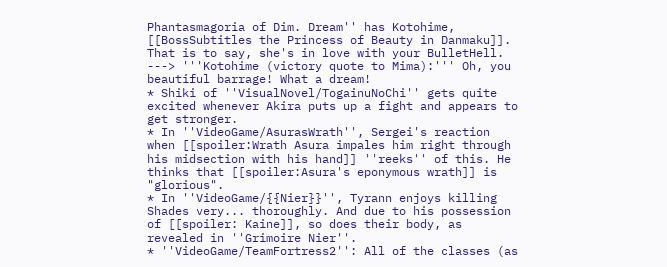Phantasmagoria of Dim. Dream'' has Kotohime, [[BossSubtitles the Princess of Beauty in Danmaku]]. That is to say, she's in love with your BulletHell.
---> '''Kotohime (victory quote to Mima):''' Oh, you beautiful barrage! What a dream!
* Shiki of ''VisualNovel/TogainuNoChi'' gets quite excited whenever Akira puts up a fight and appears to get stronger.
* In ''VideoGame/AsurasWrath'', Sergei's reaction when [[spoiler:Wrath Asura impales him right through his midsection with his hand]] ''reeks'' of this. He thinks that [[spoiler:Asura's eponymous wrath]] is "glorious".
* In ''VideoGame/{{Nier}}'', Tyrann enjoys killing Shades very... thoroughly. And due to his possession of [[spoiler: Kaine]], so does their body, as revealed in ''Grimoire Nier''.
* ''VideoGame/TeamFortress2'': All of the classes (as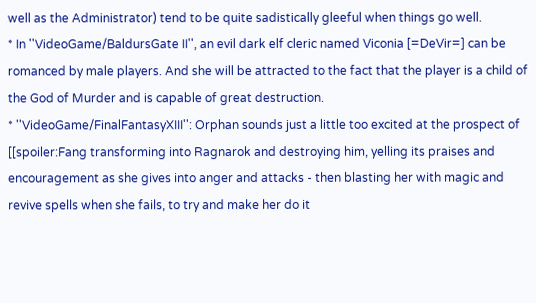well as the Administrator) tend to be quite sadistically gleeful when things go well.
* In ''VideoGame/BaldursGate II'', an evil dark elf cleric named Viconia [=DeVir=] can be romanced by male players. And she will be attracted to the fact that the player is a child of the God of Murder and is capable of great destruction.
* ''VideoGame/FinalFantasyXIII'': Orphan sounds just a little too excited at the prospect of [[spoiler:Fang transforming into Ragnarok and destroying him, yelling its praises and encouragement as she gives into anger and attacks - then blasting her with magic and revive spells when she fails, to try and make her do it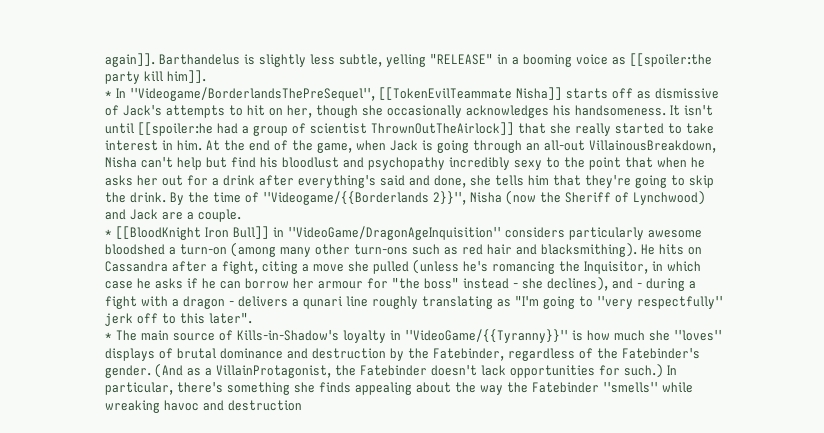again]]. Barthandelus is slightly less subtle, yelling "RELEASE" in a booming voice as [[spoiler:the party kill him]].
* In ''Videogame/BorderlandsThePreSequel'', [[TokenEvilTeammate Nisha]] starts off as dismissive of Jack's attempts to hit on her, though she occasionally acknowledges his handsomeness. It isn't until [[spoiler:he had a group of scientist ThrownOutTheAirlock]] that she really started to take interest in him. At the end of the game, when Jack is going through an all-out VillainousBreakdown, Nisha can't help but find his bloodlust and psychopathy incredibly sexy to the point that when he asks her out for a drink after everything's said and done, she tells him that they're going to skip the drink. By the time of ''Videogame/{{Borderlands 2}}'', Nisha (now the Sheriff of Lynchwood) and Jack are a couple.
* [[BloodKnight Iron Bull]] in ''VideoGame/DragonAgeInquisition'' considers particularly awesome bloodshed a turn-on (among many other turn-ons such as red hair and blacksmithing). He hits on Cassandra after a fight, citing a move she pulled (unless he's romancing the Inquisitor, in which case he asks if he can borrow her armour for "the boss" instead - she declines), and - during a fight with a dragon - delivers a qunari line roughly translating as "I'm going to ''very respectfully'' jerk off to this later".
* The main source of Kills-in-Shadow's loyalty in ''VideoGame/{{Tyranny}}'' is how much she ''loves'' displays of brutal dominance and destruction by the Fatebinder, regardless of the Fatebinder's gender. (And as a VillainProtagonist, the Fatebinder doesn't lack opportunities for such.) In particular, there's something she finds appealing about the way the Fatebinder ''smells'' while wreaking havoc and destruction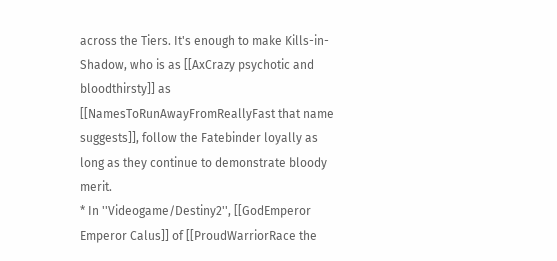across the Tiers. It's enough to make Kills-in-Shadow, who is as [[AxCrazy psychotic and bloodthirsty]] as [[NamesToRunAwayFromReallyFast that name suggests]], follow the Fatebinder loyally as long as they continue to demonstrate bloody merit.
* In ''Videogame/Destiny2'', [[GodEmperor Emperor Calus]] of [[ProudWarriorRace the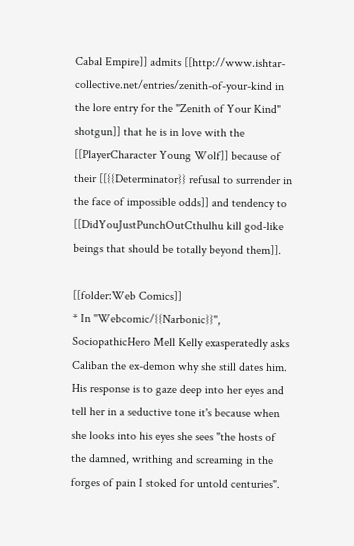Cabal Empire]] admits [[http://www.ishtar-collective.net/entries/zenith-of-your-kind in the lore entry for the "Zenith of Your Kind" shotgun]] that he is in love with the [[PlayerCharacter Young Wolf]] because of their [[{{Determinator}} refusal to surrender in the face of impossible odds]] and tendency to [[DidYouJustPunchOutCthulhu kill god-like beings that should be totally beyond them]].

[[folder:Web Comics]]
* In ''Webcomic/{{Narbonic}}'', SociopathicHero Mell Kelly exasperatedly asks Caliban the ex-demon why she still dates him. His response is to gaze deep into her eyes and tell her in a seductive tone it's because when she looks into his eyes she sees "the hosts of the damned, writhing and screaming in the forges of pain I stoked for untold centuries".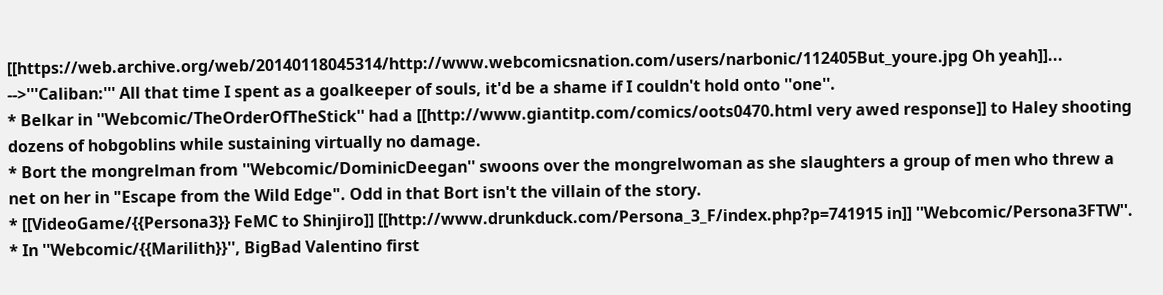[[https://web.archive.org/web/20140118045314/http://www.webcomicsnation.com/users/narbonic/112405But_youre.jpg Oh yeah]]...
-->'''Caliban:''' All that time I spent as a goalkeeper of souls, it'd be a shame if I couldn't hold onto ''one''.
* Belkar in ''Webcomic/TheOrderOfTheStick'' had a [[http://www.giantitp.com/comics/oots0470.html very awed response]] to Haley shooting dozens of hobgoblins while sustaining virtually no damage.
* Bort the mongrelman from ''Webcomic/DominicDeegan'' swoons over the mongrelwoman as she slaughters a group of men who threw a net on her in "Escape from the Wild Edge". Odd in that Bort isn't the villain of the story.
* [[VideoGame/{{Persona3}} FeMC to Shinjiro]] [[http://www.drunkduck.com/Persona_3_F/index.php?p=741915 in]] ''Webcomic/Persona3FTW''.
* In ''Webcomic/{{Marilith}}'', BigBad Valentino first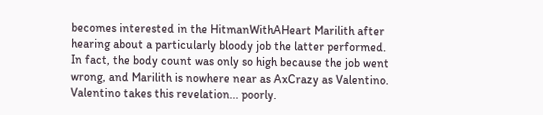becomes interested in the HitmanWithAHeart Marilith after hearing about a particularly bloody job the latter performed. In fact, the body count was only so high because the job went wrong, and Marilith is nowhere near as AxCrazy as Valentino. Valentino takes this revelation... poorly.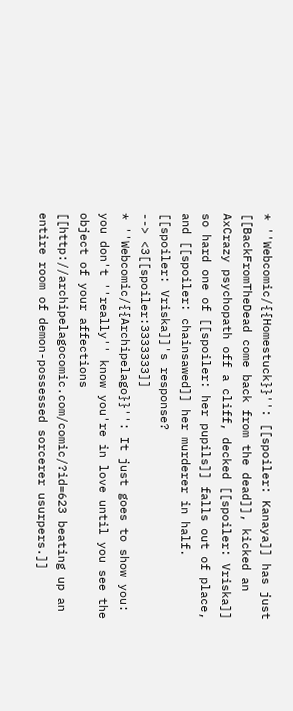* ''Webcomic/{{Homestuck}}'': [[spoiler: Kanaya]] has just [[BackFromTheDead come back from the dead]], kicked an AxCrazy psychopath off a cliff, decked [[spoiler: Vriska]] so hard one of [[spoiler: her pupils]] falls out of place, and [[spoiler: chainsawed]] her murderer in half. [[spoiler: Vriska]]'s response?
--> <3[[spoiler:3333333]]
* ''Webcomic/{{Archipelago}}'': It just goes to show you: you don't ''really'' know you're in love until you see the object of your affections [[http://archipelagocomic.com/comic/?id=623 beating up an entire room of demon-possessed sorcerer usurpers.]]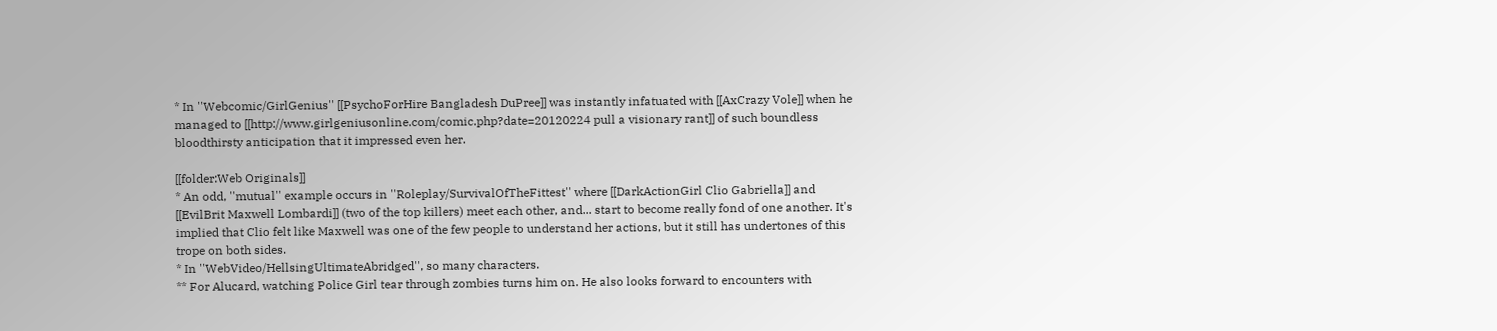* In ''Webcomic/GirlGenius'' [[PsychoForHire Bangladesh DuPree]] was instantly infatuated with [[AxCrazy Vole]] when he managed to [[http://www.girlgeniusonline.com/comic.php?date=20120224 pull a visionary rant]] of such boundless bloodthirsty anticipation that it impressed even her.

[[folder:Web Originals]]
* An odd, ''mutual'' example occurs in ''Roleplay/SurvivalOfTheFittest'' where [[DarkActionGirl Clio Gabriella]] and [[EvilBrit Maxwell Lombardi]] (two of the top killers) meet each other, and... start to become really fond of one another. It's implied that Clio felt like Maxwell was one of the few people to understand her actions, but it still has undertones of this trope on both sides.
* In ''WebVideo/HellsingUltimateAbridged'', so many characters.
** For Alucard, watching Police Girl tear through zombies turns him on. He also looks forward to encounters with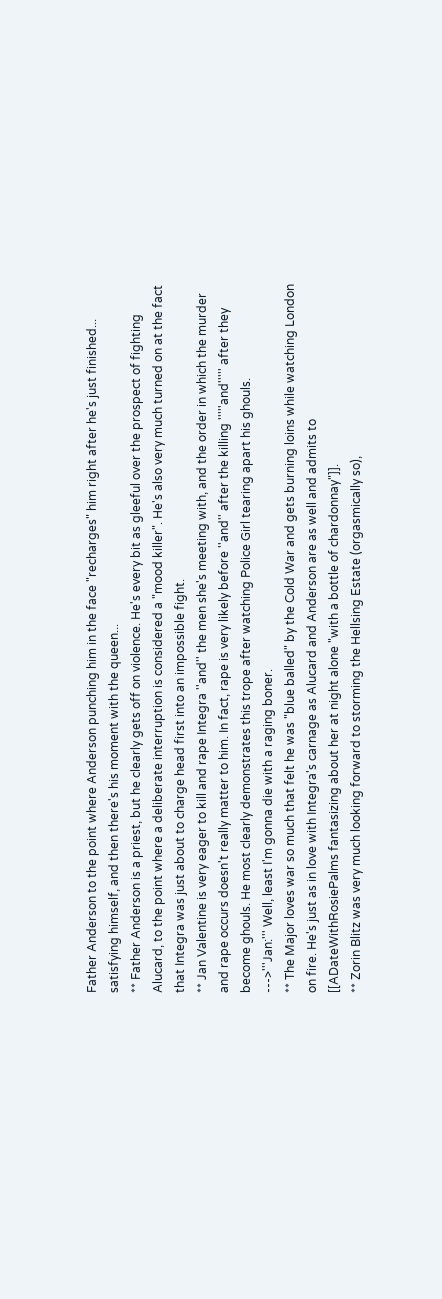Father Anderson to the point where Anderson punching him in the face "recharges" him right after he's just finished... satisfying himself, and then there's his moment with the queen...
** Father Anderson is a priest, but he clearly gets off on violence. He's every bit as gleeful over the prospect of fighting Alucard, to the point where a deliberate interruption is considered a "mood killer". He's also very much turned on at the fact that Integra was just about to charge head first into an impossible fight.
** Jan Valentine is very eager to kill and rape Integra ''and'' the men she's meeting with, and the order in which the murder and rape occurs doesn't really matter to him. In fact, rape is very likely before ''and'' after the killing '''''and''''' after they become ghouls. He most clearly demonstrates this trope after watching Police Girl tearing apart his ghouls.
--->'''Jan:''' Well, least I'm gonna die with a raging boner.
** The Major loves war so much that felt he was "blue balled" by the Cold War and gets burning loins while watching London on fire. He's just as in love with Integra's carnage as Alucard and Anderson are as well and admits to [[ADateWithRosiePalms fantasizing about her at night alone "with a bottle of chardonnay"]].
** Zorin Blitz was very much looking forward to storming the Hellsing Estate (orgasmically so),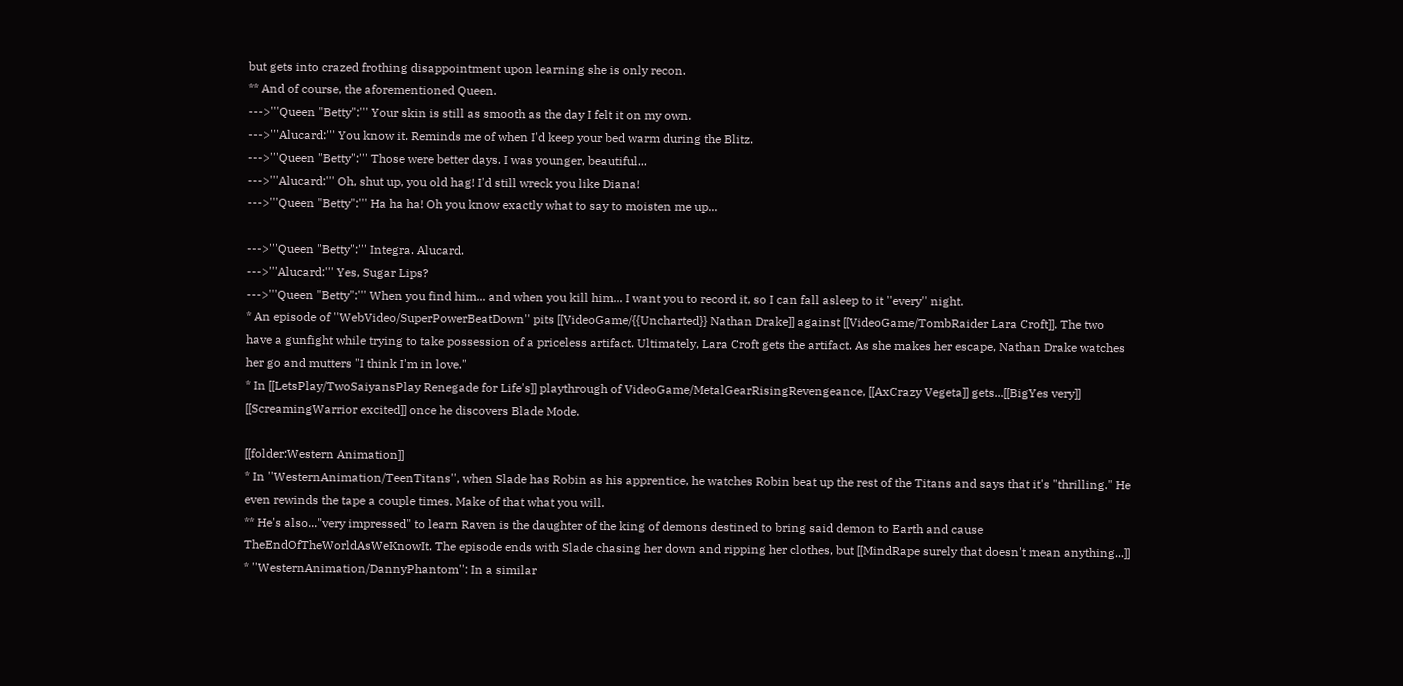but gets into crazed frothing disappointment upon learning she is only recon.
** And of course, the aforementioned Queen.
--->'''Queen "Betty":''' Your skin is still as smooth as the day I felt it on my own.
--->'''Alucard:''' You know it. Reminds me of when I'd keep your bed warm during the Blitz.
--->'''Queen "Betty":''' Those were better days. I was younger, beautiful...
--->'''Alucard:''' Oh, shut up, you old hag! I'd still wreck you like Diana!
--->'''Queen "Betty":''' Ha ha ha! Oh you know exactly what to say to moisten me up...

--->'''Queen "Betty":''' Integra. Alucard.
--->'''Alucard:''' Yes, Sugar Lips?
--->'''Queen "Betty":''' When you find him... and when you kill him... I want you to record it, so I can fall asleep to it ''every'' night.
* An episode of ''WebVideo/SuperPowerBeatDown'' pits [[VideoGame/{{Uncharted}} Nathan Drake]] against [[VideoGame/TombRaider Lara Croft]]. The two have a gunfight while trying to take possession of a priceless artifact. Ultimately, Lara Croft gets the artifact. As she makes her escape, Nathan Drake watches her go and mutters "I think I'm in love."
* In [[LetsPlay/TwoSaiyansPlay Renegade for Life's]] playthrough of VideoGame/MetalGearRisingRevengeance, [[AxCrazy Vegeta]] gets...[[BigYes very]] [[ScreamingWarrior excited]] once he discovers Blade Mode.

[[folder:Western Animation]]
* In ''WesternAnimation/TeenTitans'', when Slade has Robin as his apprentice, he watches Robin beat up the rest of the Titans and says that it's "thrilling." He even rewinds the tape a couple times. Make of that what you will.
** He's also..."very impressed" to learn Raven is the daughter of the king of demons destined to bring said demon to Earth and cause TheEndOfTheWorldAsWeKnowIt. The episode ends with Slade chasing her down and ripping her clothes, but [[MindRape surely that doesn't mean anything...]]
* ''WesternAnimation/DannyPhantom'': In a similar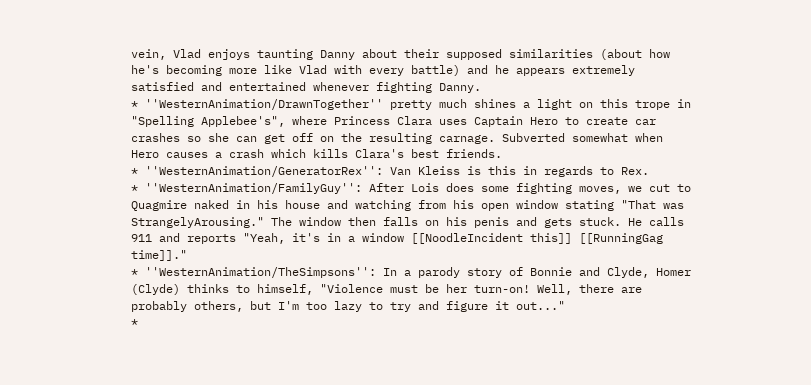vein, Vlad enjoys taunting Danny about their supposed similarities (about how he's becoming more like Vlad with every battle) and he appears extremely satisfied and entertained whenever fighting Danny.
* ''WesternAnimation/DrawnTogether'' pretty much shines a light on this trope in "Spelling Applebee's", where Princess Clara uses Captain Hero to create car crashes so she can get off on the resulting carnage. Subverted somewhat when Hero causes a crash which kills Clara's best friends.
* ''WesternAnimation/GeneratorRex'': Van Kleiss is this in regards to Rex.
* ''WesternAnimation/FamilyGuy'': After Lois does some fighting moves, we cut to Quagmire naked in his house and watching from his open window stating "That was StrangelyArousing." The window then falls on his penis and gets stuck. He calls 911 and reports "Yeah, it's in a window [[NoodleIncident this]] [[RunningGag time]]."
* ''WesternAnimation/TheSimpsons'': In a parody story of Bonnie and Clyde, Homer (Clyde) thinks to himself, "Violence must be her turn-on! Well, there are probably others, but I'm too lazy to try and figure it out..."
*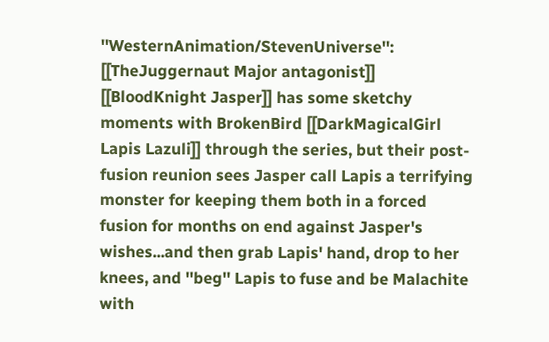''WesternAnimation/StevenUniverse'': [[TheJuggernaut Major antagonist]] [[BloodKnight Jasper]] has some sketchy moments with BrokenBird [[DarkMagicalGirl Lapis Lazuli]] through the series, but their post-fusion reunion sees Jasper call Lapis a terrifying monster for keeping them both in a forced fusion for months on end against Jasper's wishes...and then grab Lapis' hand, drop to her knees, and ''beg'' Lapis to fuse and be Malachite with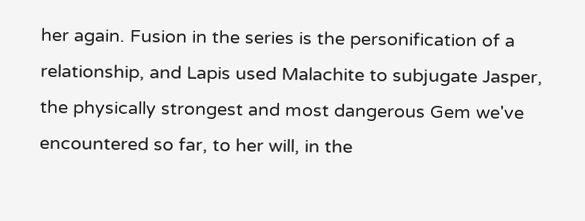her again. Fusion in the series is the personification of a relationship, and Lapis used Malachite to subjugate Jasper, the physically strongest and most dangerous Gem we've encountered so far, to her will, in the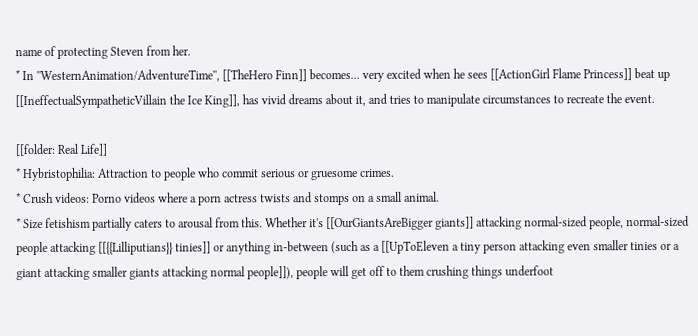name of protecting Steven from her.
* In ''WesternAnimation/AdventureTime'', [[TheHero Finn]] becomes... very excited when he sees [[ActionGirl Flame Princess]] beat up [[IneffectualSympatheticVillain the Ice King]], has vivid dreams about it, and tries to manipulate circumstances to recreate the event.

[[folder: Real Life]]
* Hybristophilia: Attraction to people who commit serious or gruesome crimes.
* Crush videos: Porno videos where a porn actress twists and stomps on a small animal.
* Size fetishism partially caters to arousal from this. Whether it's [[OurGiantsAreBigger giants]] attacking normal-sized people, normal-sized people attacking [[{{Lilliputians}} tinies]] or anything in-between (such as a [[UpToEleven a tiny person attacking even smaller tinies or a giant attacking smaller giants attacking normal people]]), people will get off to them crushing things underfoot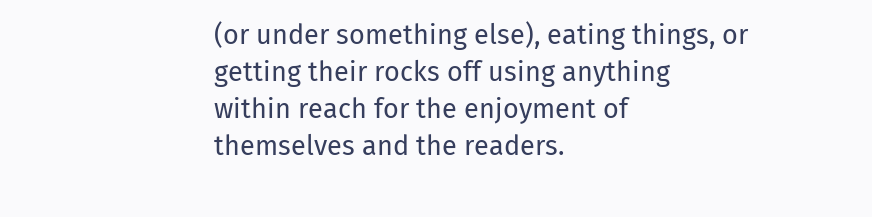(or under something else), eating things, or getting their rocks off using anything within reach for the enjoyment of themselves and the readers.